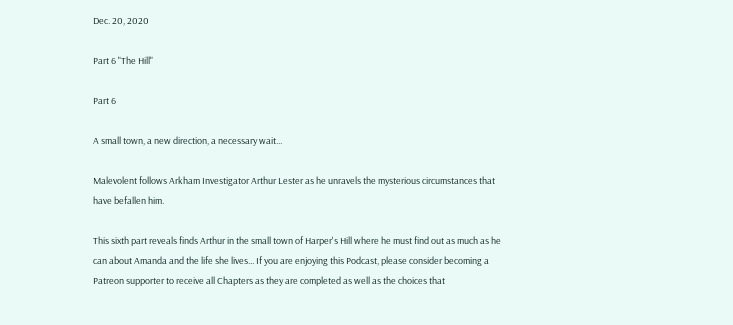Dec. 20, 2020

Part 6 "The Hill"

Part 6

A small town, a new direction, a necessary wait...

Malevolent follows Arkham Investigator Arthur Lester as he unravels the mysterious circumstances that have befallen him.

This sixth part reveals finds Arthur in the small town of Harper's Hill where he must find out as much as he can about Amanda and the life she lives... If you are enjoying this Podcast, please consider becoming a Patreon supporter to receive all Chapters as they are completed as well as the choices that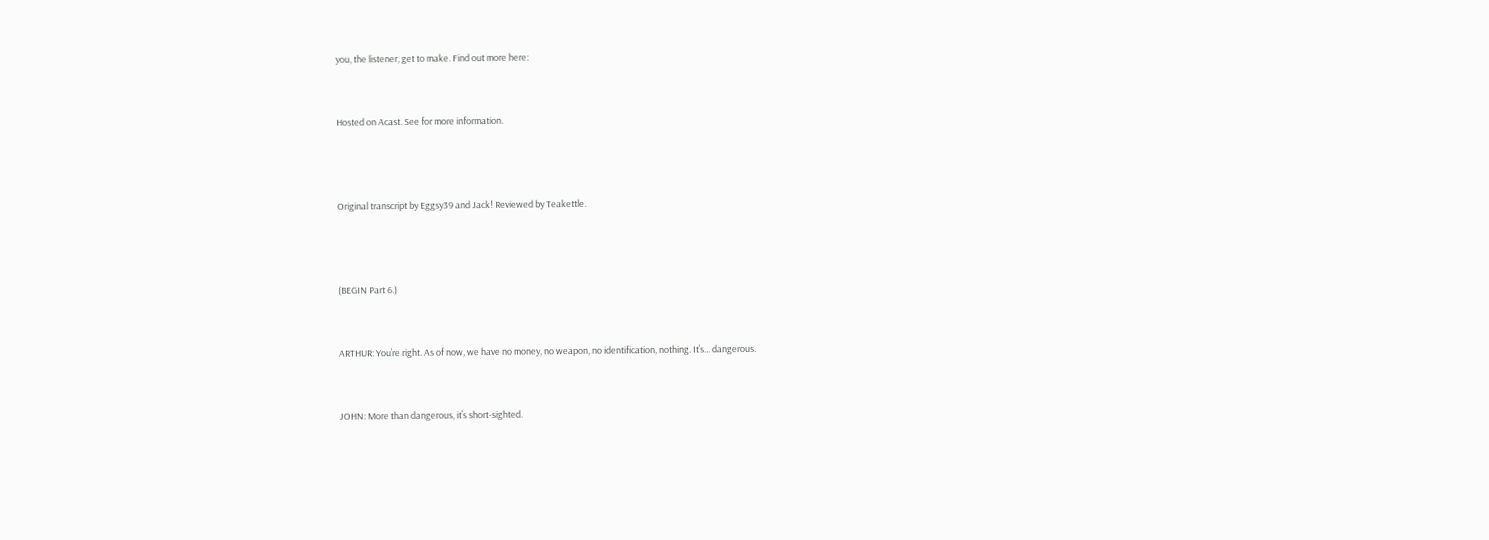you, the listener, get to make. Find out more here:


Hosted on Acast. See for more information.



Original transcript by Eggsy39 and Jack! Reviewed by Teakettle.



(BEGIN Part 6.)


ARTHUR: You’re right. As of now, we have no money, no weapon, no identification, nothing. It’s... dangerous.


JOHN: More than dangerous, it’s short-sighted.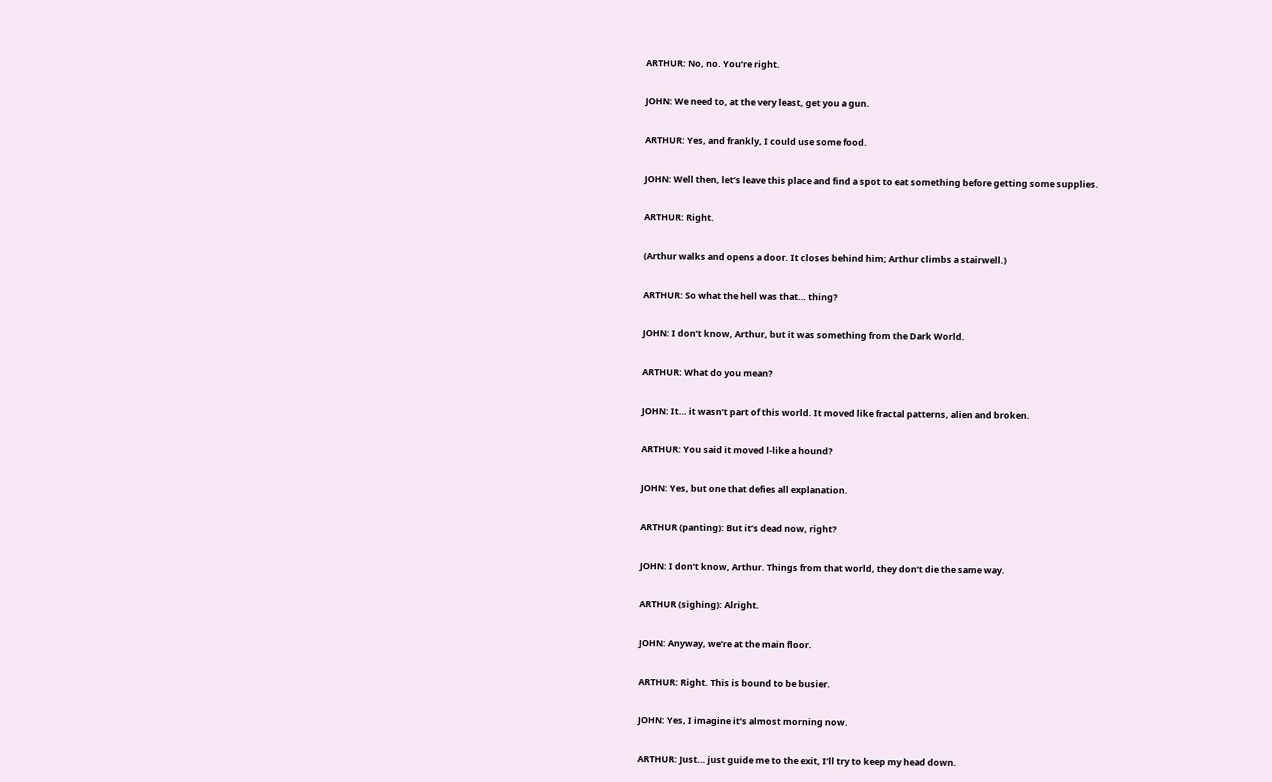ARTHUR: No, no. You’re right.


JOHN: We need to, at the very least, get you a gun.


ARTHUR: Yes, and frankly, I could use some food.


JOHN: Well then, let’s leave this place and find a spot to eat something before getting some supplies.


ARTHUR: Right.


(Arthur walks and opens a door. It closes behind him; Arthur climbs a stairwell.)


ARTHUR: So what the hell was that… thing?


JOHN: I don’t know, Arthur, but it was something from the Dark World.


ARTHUR: What do you mean?


JOHN: It… it wasn’t part of this world. It moved like fractal patterns, alien and broken.


ARTHUR: You said it moved l-like a hound?


JOHN: Yes, but one that defies all explanation.


ARTHUR (panting): But it’s dead now, right?


JOHN: I don’t know, Arthur. Things from that world, they don’t die the same way.


ARTHUR (sighing): Alright.


JOHN: Anyway, we’re at the main floor.


ARTHUR: Right. This is bound to be busier.


JOHN: Yes, I imagine it’s almost morning now.


ARTHUR: Just… just guide me to the exit, I’ll try to keep my head down.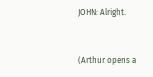JOHN: Alright.


(Arthur opens a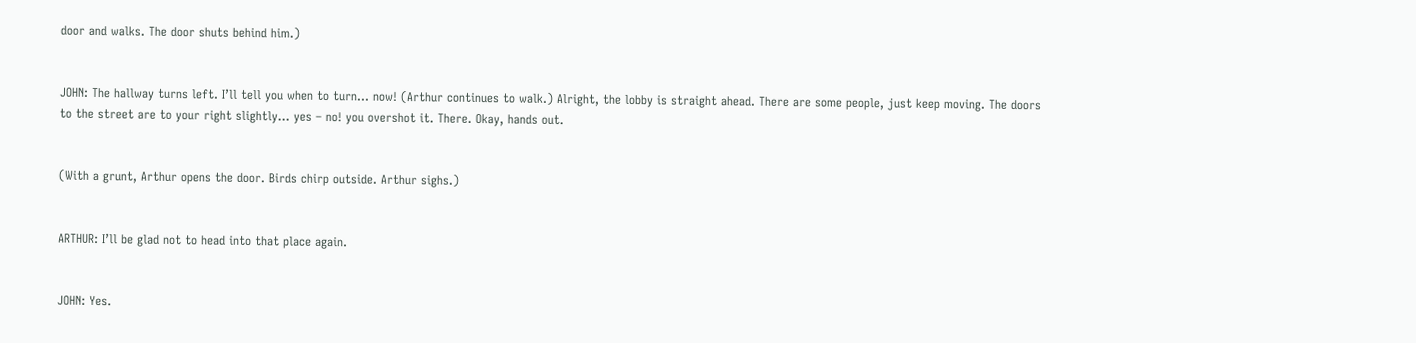door and walks. The door shuts behind him.)


JOHN: The hallway turns left. I’ll tell you when to turn… now! (Arthur continues to walk.) Alright, the lobby is straight ahead. There are some people, just keep moving. The doors to the street are to your right slightly… yes – no! you overshot it. There. Okay, hands out.


(With a grunt, Arthur opens the door. Birds chirp outside. Arthur sighs.)


ARTHUR: I’ll be glad not to head into that place again.


JOHN: Yes.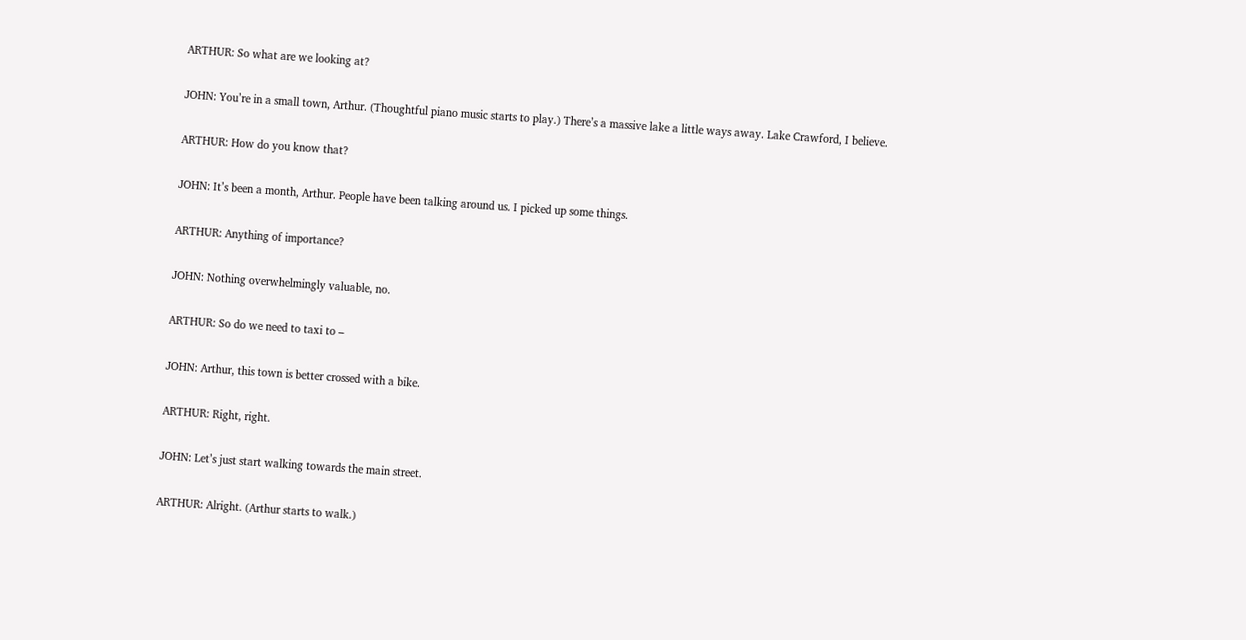ARTHUR: So what are we looking at?


JOHN: You’re in a small town, Arthur. (Thoughtful piano music starts to play.) There’s a massive lake a little ways away. Lake Crawford, I believe.


ARTHUR: How do you know that?


JOHN: It’s been a month, Arthur. People have been talking around us. I picked up some things.


ARTHUR: Anything of importance?


JOHN: Nothing overwhelmingly valuable, no.


ARTHUR: So do we need to taxi to –


JOHN: Arthur, this town is better crossed with a bike.


ARTHUR: Right, right.


JOHN: Let’s just start walking towards the main street.


ARTHUR: Alright. (Arthur starts to walk.)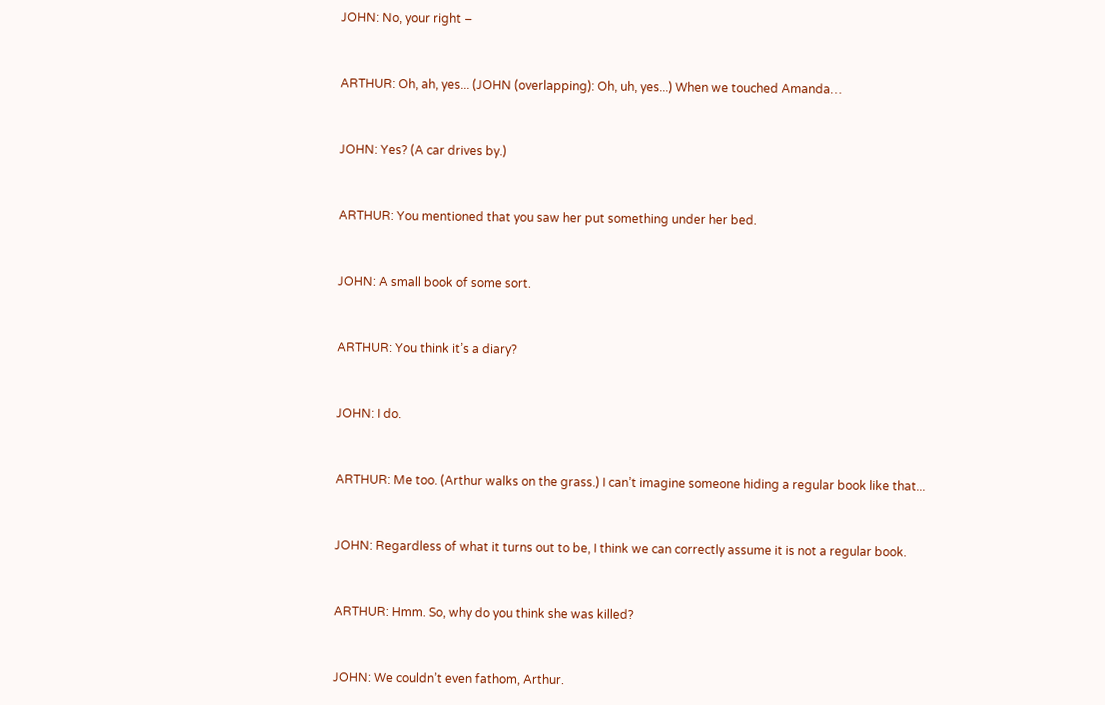JOHN: No, your right –


ARTHUR: Oh, ah, yes... (JOHN (overlapping): Oh, uh, yes...) When we touched Amanda…


JOHN: Yes? (A car drives by.)


ARTHUR: You mentioned that you saw her put something under her bed.


JOHN: A small book of some sort.


ARTHUR: You think it’s a diary?


JOHN: I do.


ARTHUR: Me too. (Arthur walks on the grass.) I can’t imagine someone hiding a regular book like that...


JOHN: Regardless of what it turns out to be, I think we can correctly assume it is not a regular book.


ARTHUR: Hmm. So, why do you think she was killed?


JOHN: We couldn’t even fathom, Arthur.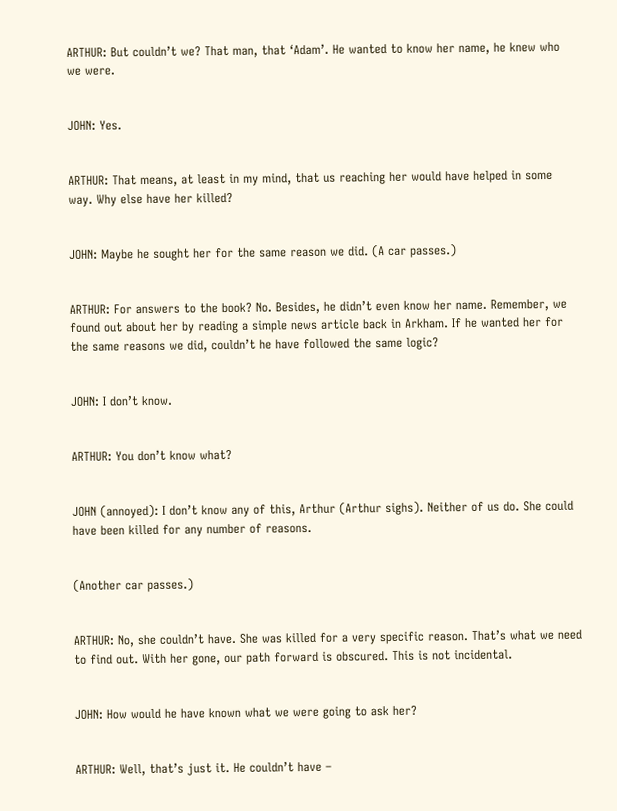ARTHUR: But couldn’t we? That man, that ‘Adam’. He wanted to know her name, he knew who we were.


JOHN: Yes.


ARTHUR: That means, at least in my mind, that us reaching her would have helped in some way. Why else have her killed?


JOHN: Maybe he sought her for the same reason we did. (A car passes.)


ARTHUR: For answers to the book? No. Besides, he didn’t even know her name. Remember, we found out about her by reading a simple news article back in Arkham. If he wanted her for the same reasons we did, couldn’t he have followed the same logic?


JOHN: I don’t know.


ARTHUR: You don’t know what?


JOHN (annoyed): I don’t know any of this, Arthur (Arthur sighs). Neither of us do. She could have been killed for any number of reasons.


(Another car passes.)


ARTHUR: No, she couldn’t have. She was killed for a very specific reason. That’s what we need to find out. With her gone, our path forward is obscured. This is not incidental.


JOHN: How would he have known what we were going to ask her?


ARTHUR: Well, that’s just it. He couldn’t have –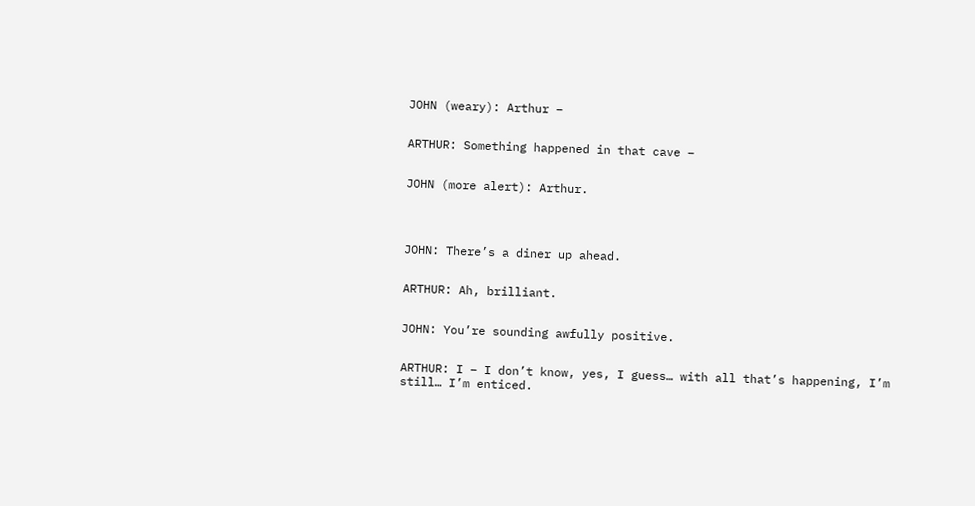JOHN (weary): Arthur –


ARTHUR: Something happened in that cave –


JOHN (more alert): Arthur.




JOHN: There’s a diner up ahead.


ARTHUR: Ah, brilliant.


JOHN: You’re sounding awfully positive.


ARTHUR: I – I don’t know, yes, I guess… with all that’s happening, I’m still… I’m enticed.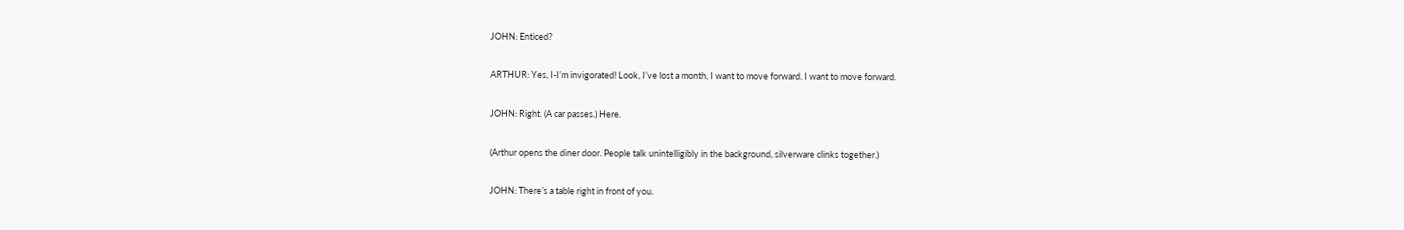JOHN: Enticed?


ARTHUR: Yes, I-I’m invigorated! Look, I’ve lost a month, I want to move forward. I want to move forward.


JOHN: Right. (A car passes.) Here.


(Arthur opens the diner door. People talk unintelligibly in the background, silverware clinks together.)


JOHN: There’s a table right in front of you.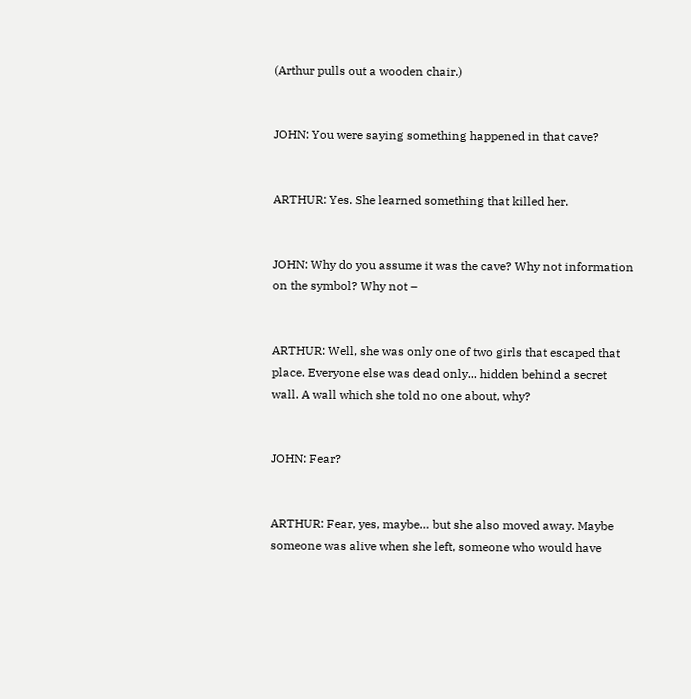(Arthur pulls out a wooden chair.)


JOHN: You were saying something happened in that cave?


ARTHUR: Yes. She learned something that killed her.


JOHN: Why do you assume it was the cave? Why not information on the symbol? Why not –


ARTHUR: Well, she was only one of two girls that escaped that place. Everyone else was dead only... hidden behind a secret wall. A wall which she told no one about, why?


JOHN: Fear?


ARTHUR: Fear, yes, maybe… but she also moved away. Maybe someone was alive when she left, someone who would have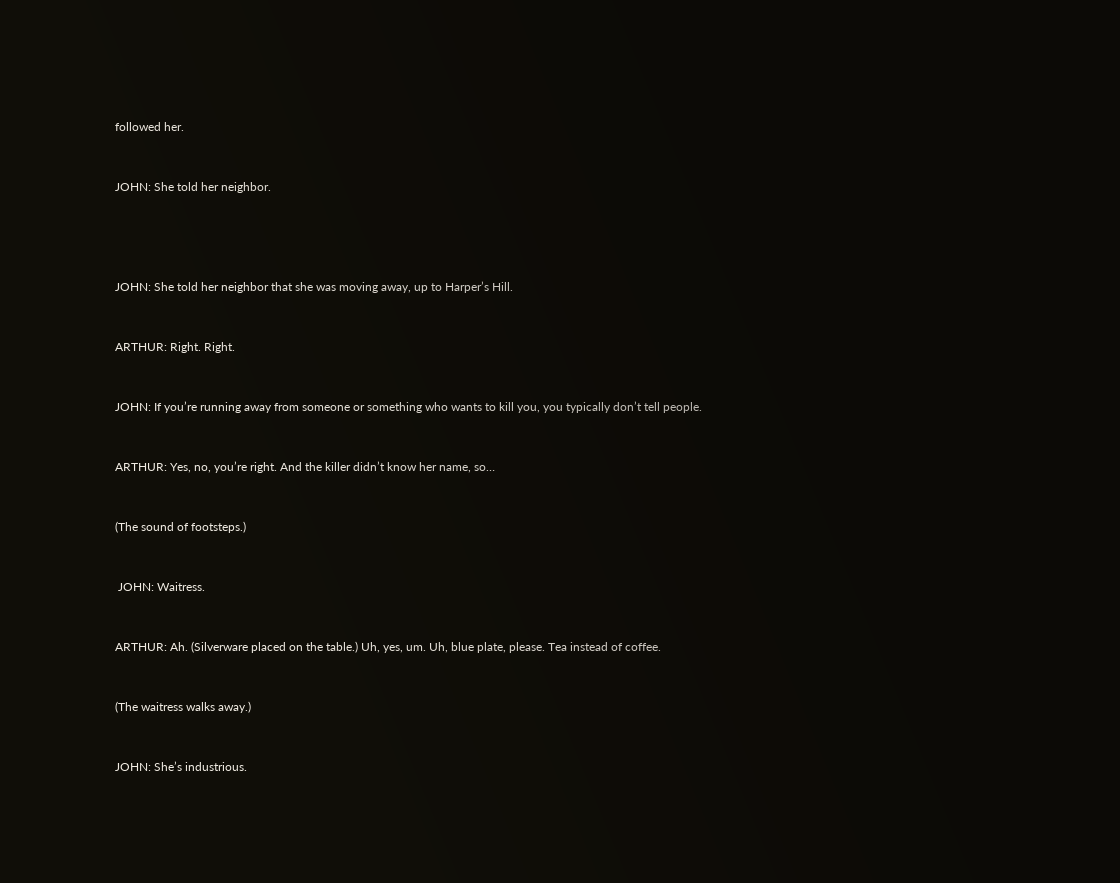followed her.


JOHN: She told her neighbor.




JOHN: She told her neighbor that she was moving away, up to Harper’s Hill.


ARTHUR: Right. Right.


JOHN: If you’re running away from someone or something who wants to kill you, you typically don’t tell people.


ARTHUR: Yes, no, you’re right. And the killer didn’t know her name, so…


(The sound of footsteps.)


 JOHN: Waitress.


ARTHUR: Ah. (Silverware placed on the table.) Uh, yes, um. Uh, blue plate, please. Tea instead of coffee.


(The waitress walks away.)


JOHN: She’s industrious.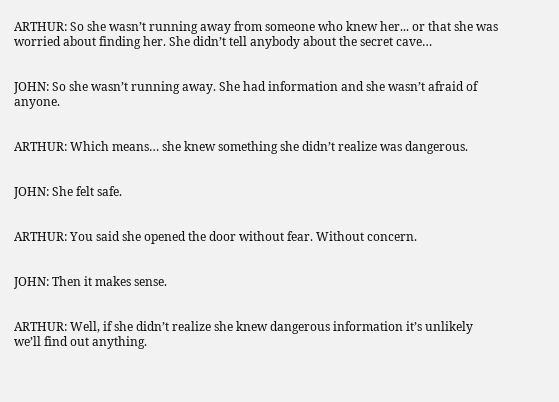ARTHUR: So she wasn’t running away from someone who knew her... or that she was worried about finding her. She didn’t tell anybody about the secret cave…


JOHN: So she wasn’t running away. She had information and she wasn’t afraid of anyone.


ARTHUR: Which means… she knew something she didn’t realize was dangerous.


JOHN: She felt safe.


ARTHUR: You said she opened the door without fear. Without concern.


JOHN: Then it makes sense.


ARTHUR: Well, if she didn’t realize she knew dangerous information it’s unlikely we’ll find out anything.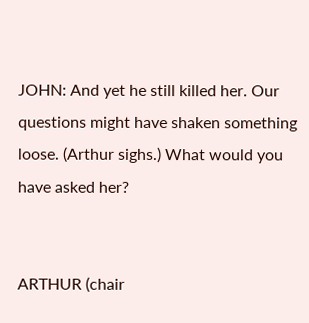JOHN: And yet he still killed her. Our questions might have shaken something loose. (Arthur sighs.) What would you have asked her?


ARTHUR (chair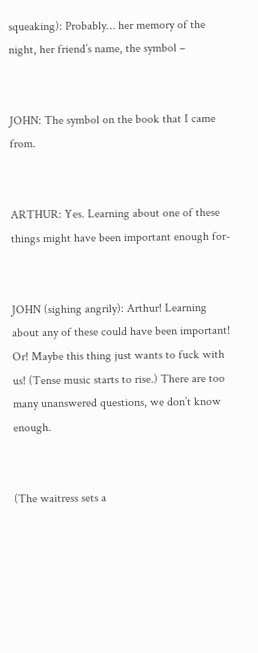squeaking): Probably… her memory of the night, her friend’s name, the symbol –


JOHN: The symbol on the book that I came from.


ARTHUR: Yes. Learning about one of these things might have been important enough for-


JOHN (sighing angrily): Arthur! Learning about any of these could have been important! Or! Maybe this thing just wants to fuck with us! (Tense music starts to rise.) There are too many unanswered questions, we don’t know enough.


(The waitress sets a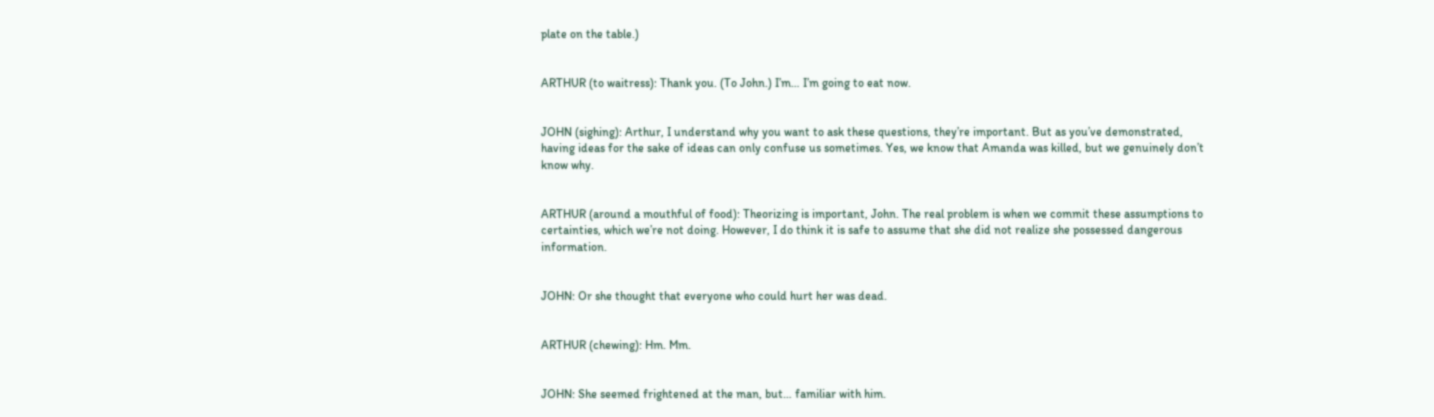plate on the table.)


ARTHUR (to waitress): Thank you. (To John.) I’m… I’m going to eat now.


JOHN (sighing): Arthur, I understand why you want to ask these questions, they’re important. But as you’ve demonstrated, having ideas for the sake of ideas can only confuse us sometimes. Yes, we know that Amanda was killed, but we genuinely don’t know why.


ARTHUR (around a mouthful of food): Theorizing is important, John. The real problem is when we commit these assumptions to certainties, which we’re not doing. However, I do think it is safe to assume that she did not realize she possessed dangerous information.


JOHN: Or she thought that everyone who could hurt her was dead.


ARTHUR (chewing): Hm. Mm.


JOHN: She seemed frightened at the man, but… familiar with him.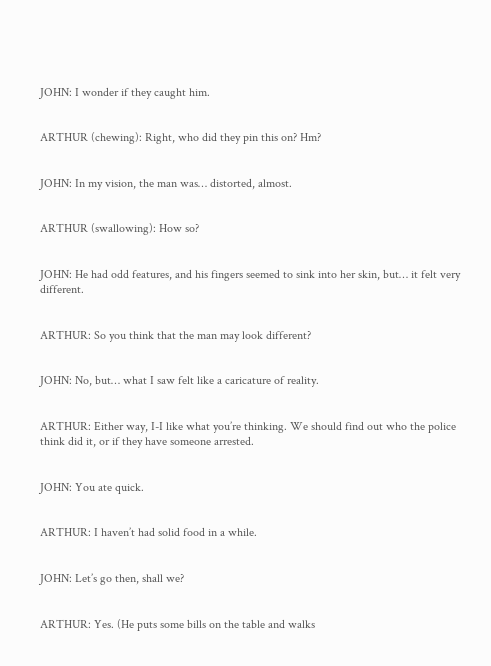JOHN: I wonder if they caught him.


ARTHUR (chewing): Right, who did they pin this on? Hm?


JOHN: In my vision, the man was… distorted, almost.


ARTHUR (swallowing): How so?


JOHN: He had odd features, and his fingers seemed to sink into her skin, but… it felt very different.


ARTHUR: So you think that the man may look different?


JOHN: No, but… what I saw felt like a caricature of reality.


ARTHUR: Either way, I-I like what you’re thinking. We should find out who the police think did it, or if they have someone arrested.


JOHN: You ate quick.


ARTHUR: I haven’t had solid food in a while.


JOHN: Let’s go then, shall we?


ARTHUR: Yes. (He puts some bills on the table and walks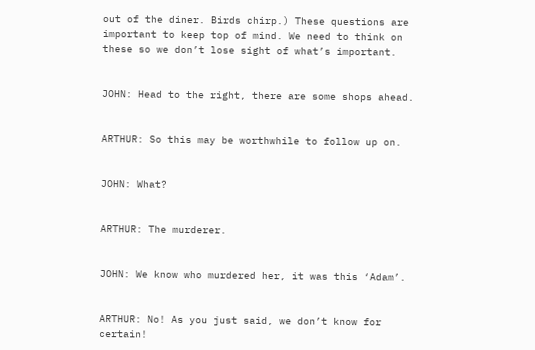out of the diner. Birds chirp.) These questions are important to keep top of mind. We need to think on these so we don’t lose sight of what’s important.


JOHN: Head to the right, there are some shops ahead.


ARTHUR: So this may be worthwhile to follow up on.


JOHN: What?


ARTHUR: The murderer.


JOHN: We know who murdered her, it was this ‘Adam’.


ARTHUR: No! As you just said, we don’t know for certain!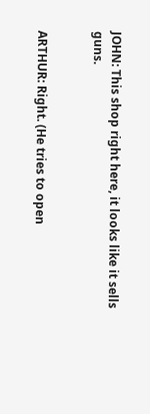JOHN: This shop right here, it looks like it sells guns.


ARTHUR: Right. (He tries to open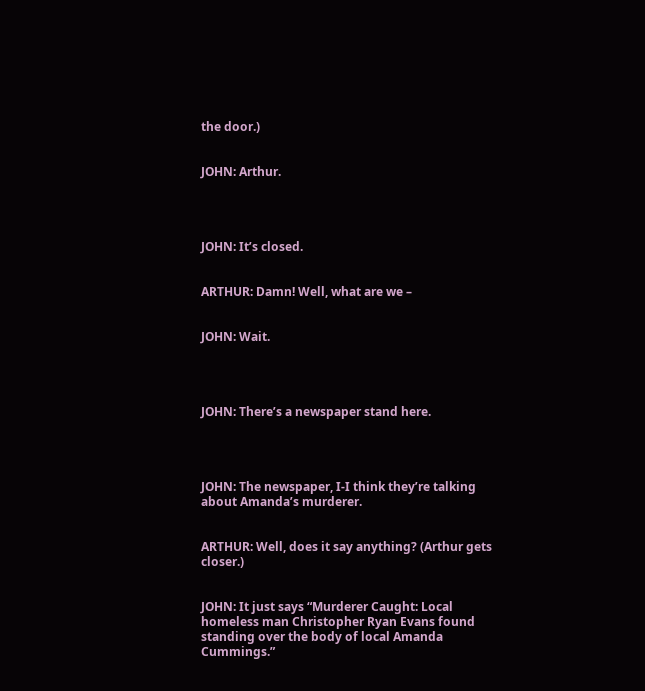the door.)


JOHN: Arthur.




JOHN: It’s closed.


ARTHUR: Damn! Well, what are we –


JOHN: Wait.




JOHN: There’s a newspaper stand here.




JOHN: The newspaper, I-I think they’re talking about Amanda’s murderer.


ARTHUR: Well, does it say anything? (Arthur gets closer.)


JOHN: It just says “Murderer Caught: Local homeless man Christopher Ryan Evans found standing over the body of local Amanda Cummings.”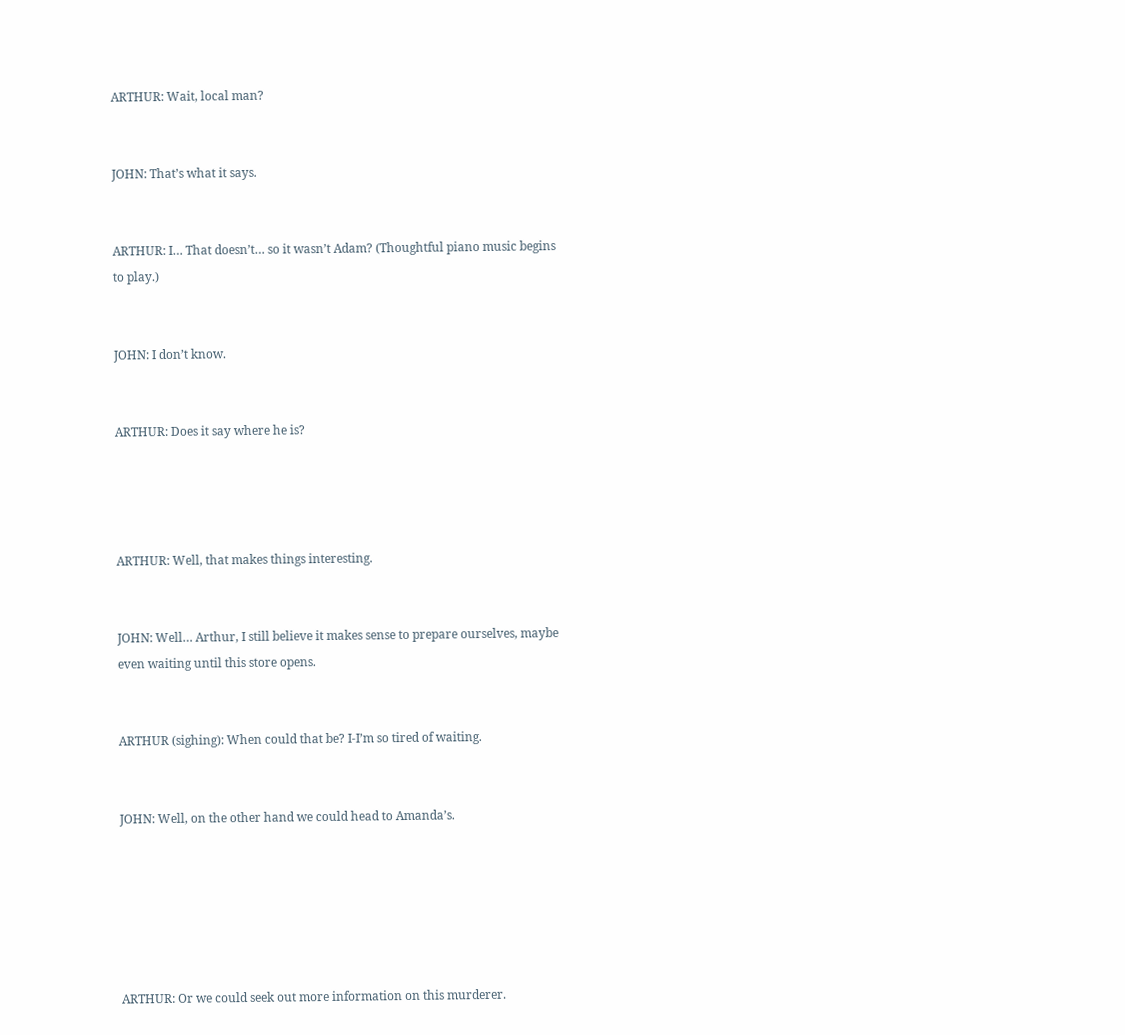ARTHUR: Wait, local man?


JOHN: That’s what it says.


ARTHUR: I… That doesn’t… so it wasn’t Adam? (Thoughtful piano music begins to play.)


JOHN: I don’t know.


ARTHUR: Does it say where he is?




ARTHUR: Well, that makes things interesting.


JOHN: Well… Arthur, I still believe it makes sense to prepare ourselves, maybe even waiting until this store opens.


ARTHUR (sighing): When could that be? I-I’m so tired of waiting.


JOHN: Well, on the other hand we could head to Amanda’s.






ARTHUR: Or we could seek out more information on this murderer.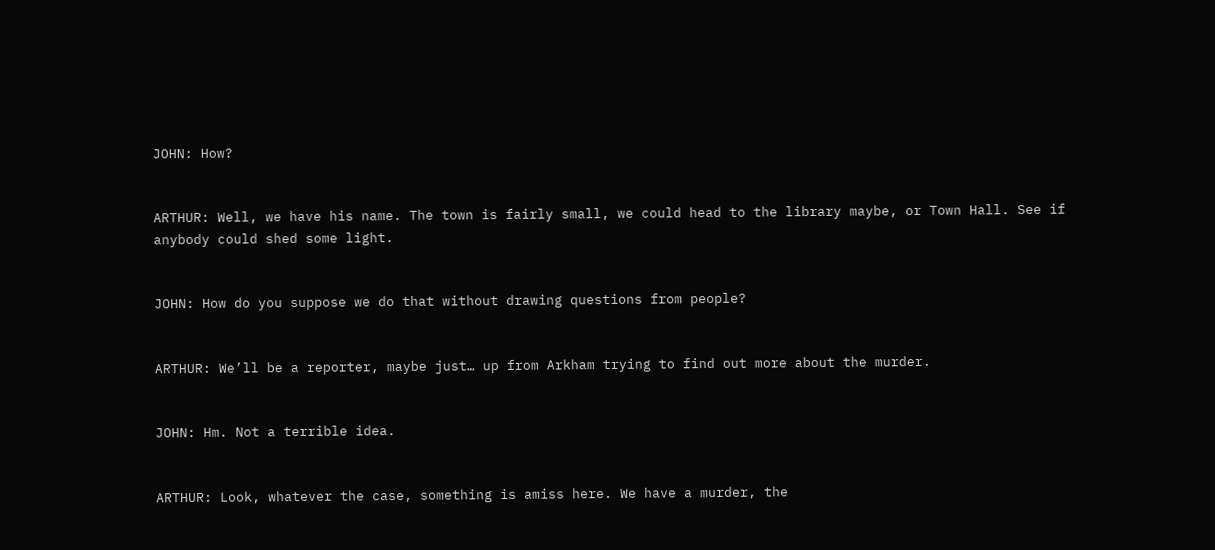JOHN: How?


ARTHUR: Well, we have his name. The town is fairly small, we could head to the library maybe, or Town Hall. See if anybody could shed some light.


JOHN: How do you suppose we do that without drawing questions from people?


ARTHUR: We’ll be a reporter, maybe just… up from Arkham trying to find out more about the murder.


JOHN: Hm. Not a terrible idea.


ARTHUR: Look, whatever the case, something is amiss here. We have a murder, the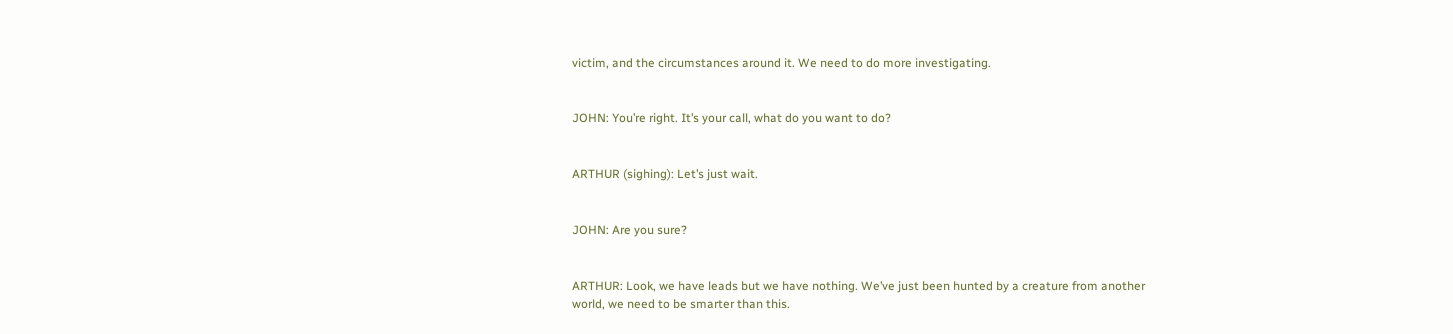victim, and the circumstances around it. We need to do more investigating.


JOHN: You’re right. It’s your call, what do you want to do?


ARTHUR (sighing): Let’s just wait.


JOHN: Are you sure?


ARTHUR: Look, we have leads but we have nothing. We’ve just been hunted by a creature from another world, we need to be smarter than this.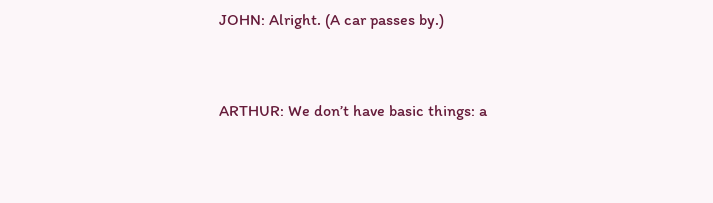JOHN: Alright. (A car passes by.)


ARTHUR: We don’t have basic things: a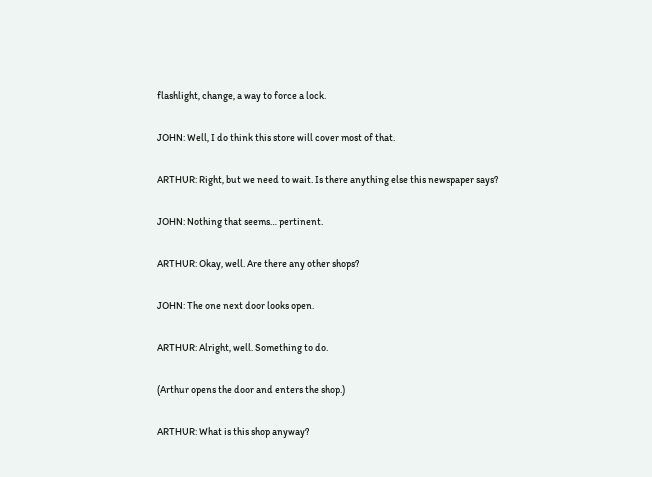flashlight, change, a way to force a lock.


JOHN: Well, I do think this store will cover most of that.


ARTHUR: Right, but we need to wait. Is there anything else this newspaper says?


JOHN: Nothing that seems… pertinent.


ARTHUR: Okay, well. Are there any other shops?


JOHN: The one next door looks open.


ARTHUR: Alright, well. Something to do.


(Arthur opens the door and enters the shop.)


ARTHUR: What is this shop anyway?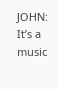JOHN: It’s a music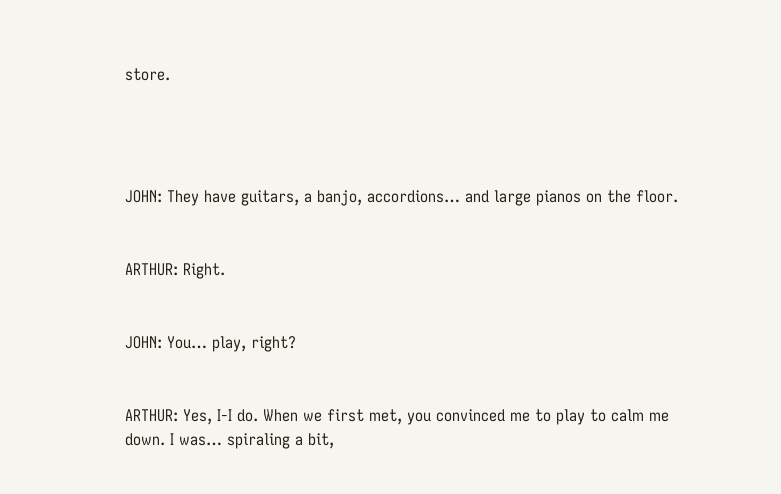store.




JOHN: They have guitars, a banjo, accordions… and large pianos on the floor.


ARTHUR: Right.


JOHN: You… play, right?


ARTHUR: Yes, I-I do. When we first met, you convinced me to play to calm me down. I was… spiraling a bit,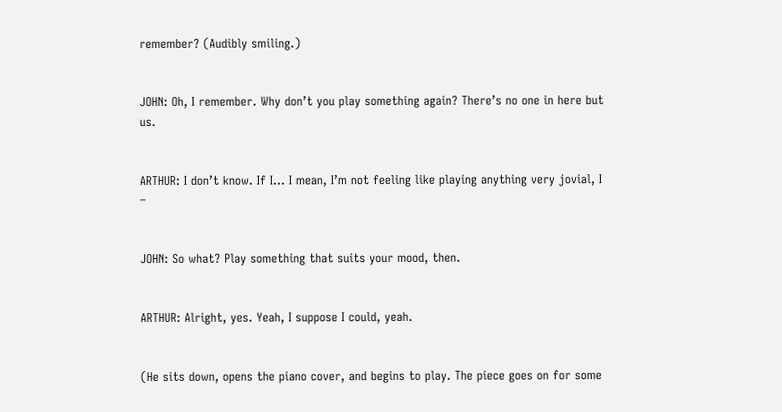remember? (Audibly smiling.)


JOHN: Oh, I remember. Why don’t you play something again? There’s no one in here but us.


ARTHUR: I don’t know. If I… I mean, I’m not feeling like playing anything very jovial, I –


JOHN: So what? Play something that suits your mood, then.


ARTHUR: Alright, yes. Yeah, I suppose I could, yeah.


(He sits down, opens the piano cover, and begins to play. The piece goes on for some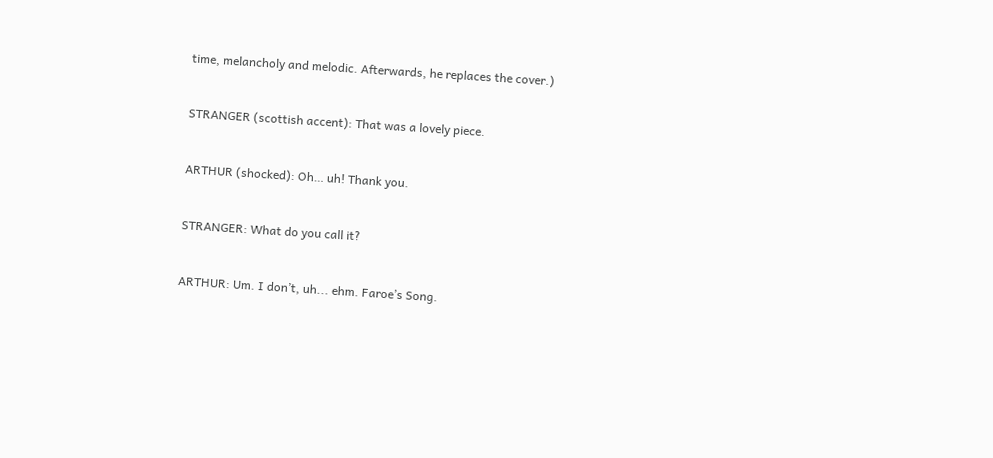time, melancholy and melodic. Afterwards, he replaces the cover.)


STRANGER (scottish accent): That was a lovely piece.


ARTHUR (shocked): Oh… uh! Thank you.


STRANGER: What do you call it?


ARTHUR: Um. I don’t, uh... ehm. Faroe’s Song.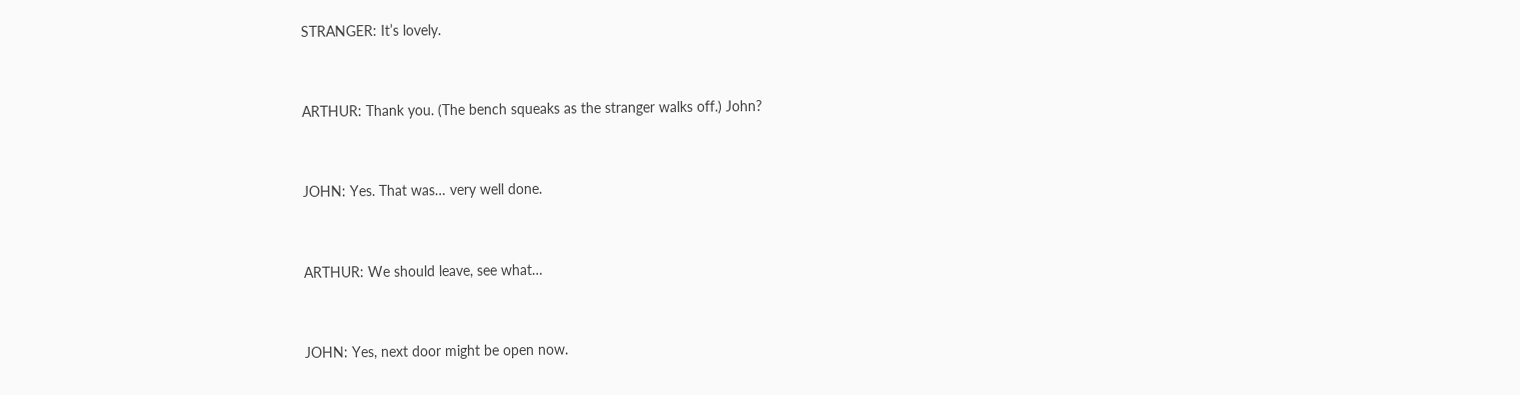STRANGER: It’s lovely.


ARTHUR: Thank you. (The bench squeaks as the stranger walks off.) John?


JOHN: Yes. That was… very well done.


ARTHUR: We should leave, see what…


JOHN: Yes, next door might be open now.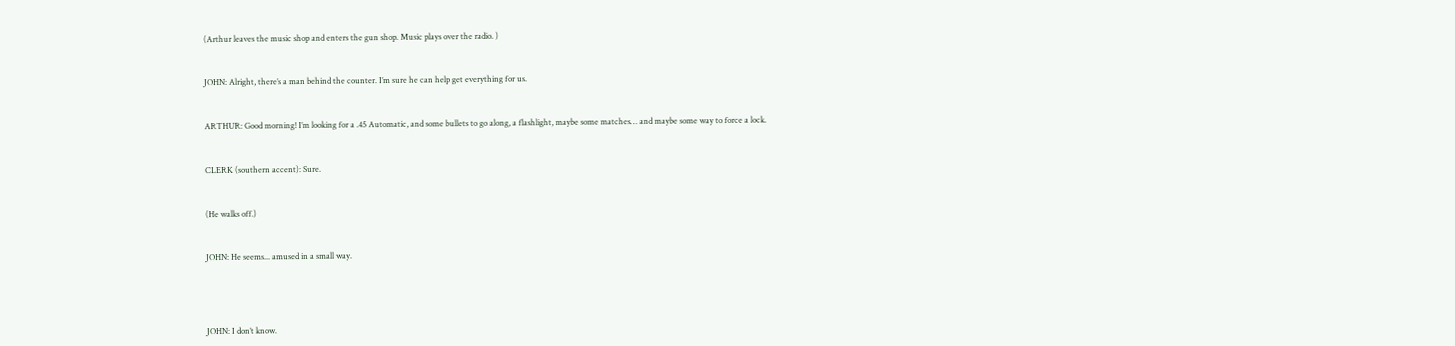(Arthur leaves the music shop and enters the gun shop. Music plays over the radio. )


JOHN: Alright, there’s a man behind the counter. I’m sure he can help get everything for us.


ARTHUR: Good morning! I’m looking for a .45 Automatic, and some bullets to go along, a flashlight, maybe some matches… and maybe some way to force a lock.


CLERK (southern accent): Sure.


(He walks off.)


JOHN: He seems... amused in a small way.




JOHN: I don’t know.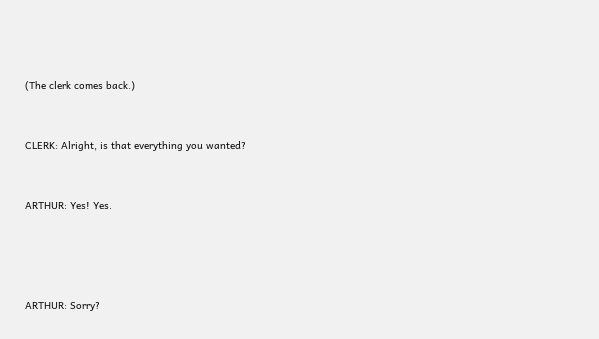(The clerk comes back.)


CLERK: Alright, is that everything you wanted?


ARTHUR: Yes! Yes.




ARTHUR: Sorry?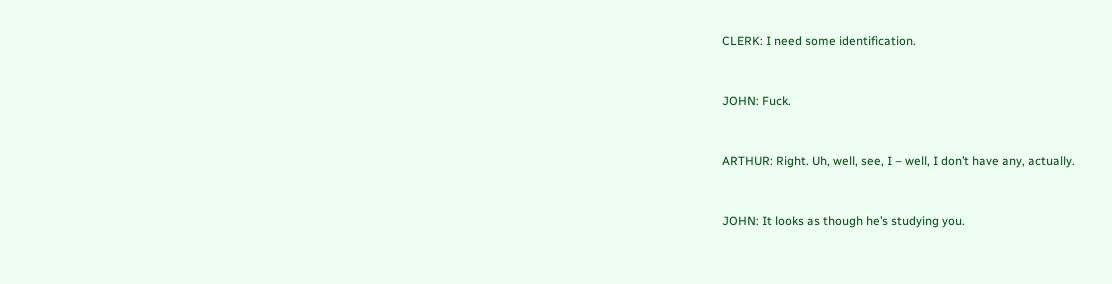CLERK: I need some identification.


JOHN: Fuck.


ARTHUR: Right. Uh, well, see, I – well, I don’t have any, actually.


JOHN: It looks as though he’s studying you.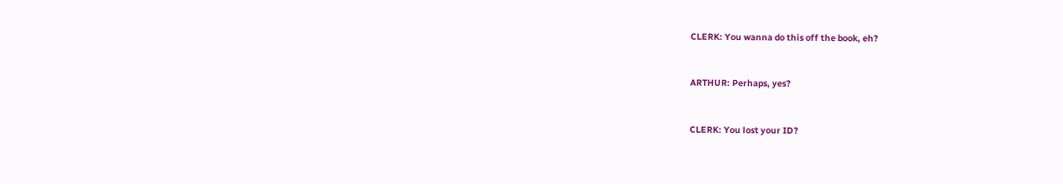CLERK: You wanna do this off the book, eh?


ARTHUR: Perhaps, yes?


CLERK: You lost your ID?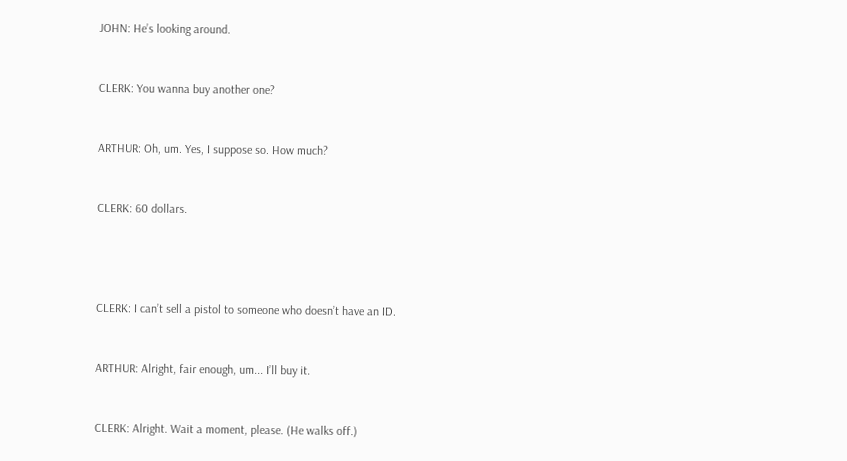JOHN: He’s looking around.


CLERK: You wanna buy another one?


ARTHUR: Oh, um. Yes, I suppose so. How much?


CLERK: 60 dollars.




CLERK: I can’t sell a pistol to someone who doesn’t have an ID.


ARTHUR: Alright, fair enough, um... I’ll buy it.


CLERK: Alright. Wait a moment, please. (He walks off.)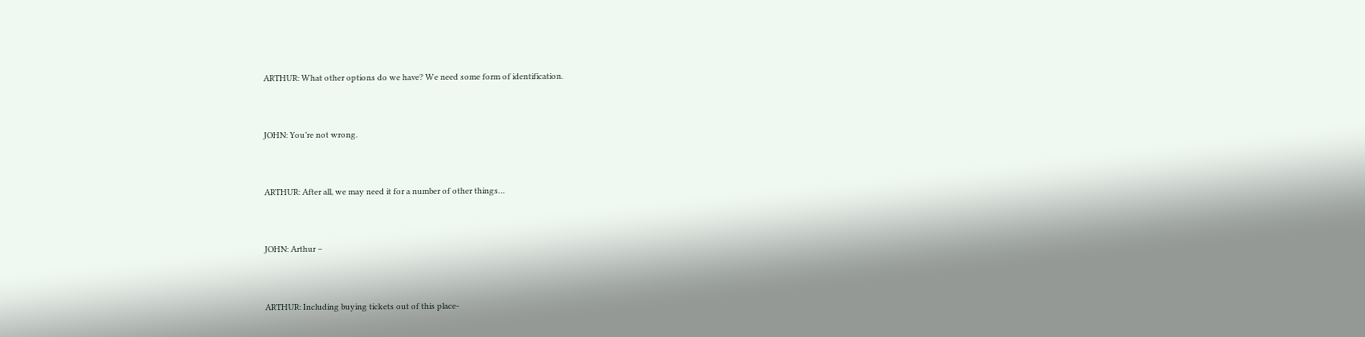ARTHUR: What other options do we have? We need some form of identification.


JOHN: You’re not wrong.


ARTHUR: After all, we may need it for a number of other things…


JOHN: Arthur –


ARTHUR: Including buying tickets out of this place-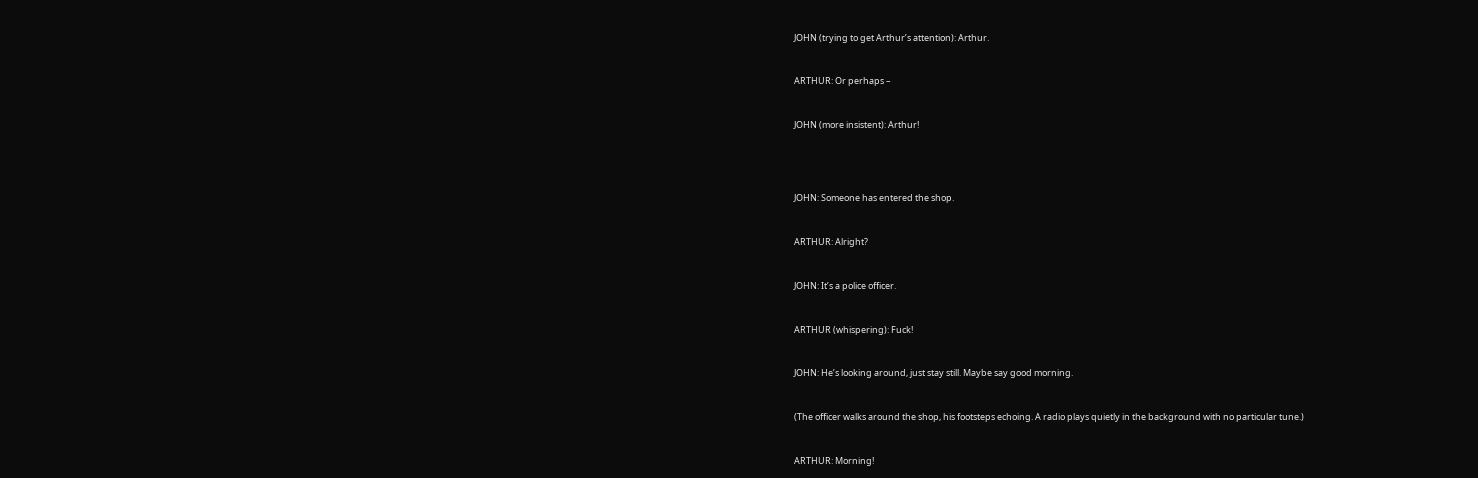JOHN (trying to get Arthur’s attention): Arthur.


ARTHUR: Or perhaps –


JOHN (more insistent): Arthur!




JOHN: Someone has entered the shop.


ARTHUR: Alright?


JOHN: It’s a police officer.


ARTHUR (whispering): Fuck!


JOHN: He’s looking around, just stay still. Maybe say good morning.


(The officer walks around the shop, his footsteps echoing. A radio plays quietly in the background with no particular tune.)


ARTHUR: Morning!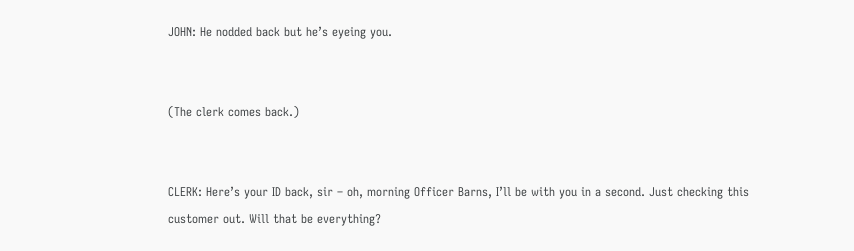JOHN: He nodded back but he’s eyeing you.


(The clerk comes back.)


CLERK: Here’s your ID back, sir – oh, morning Officer Barns, I’ll be with you in a second. Just checking this customer out. Will that be everything?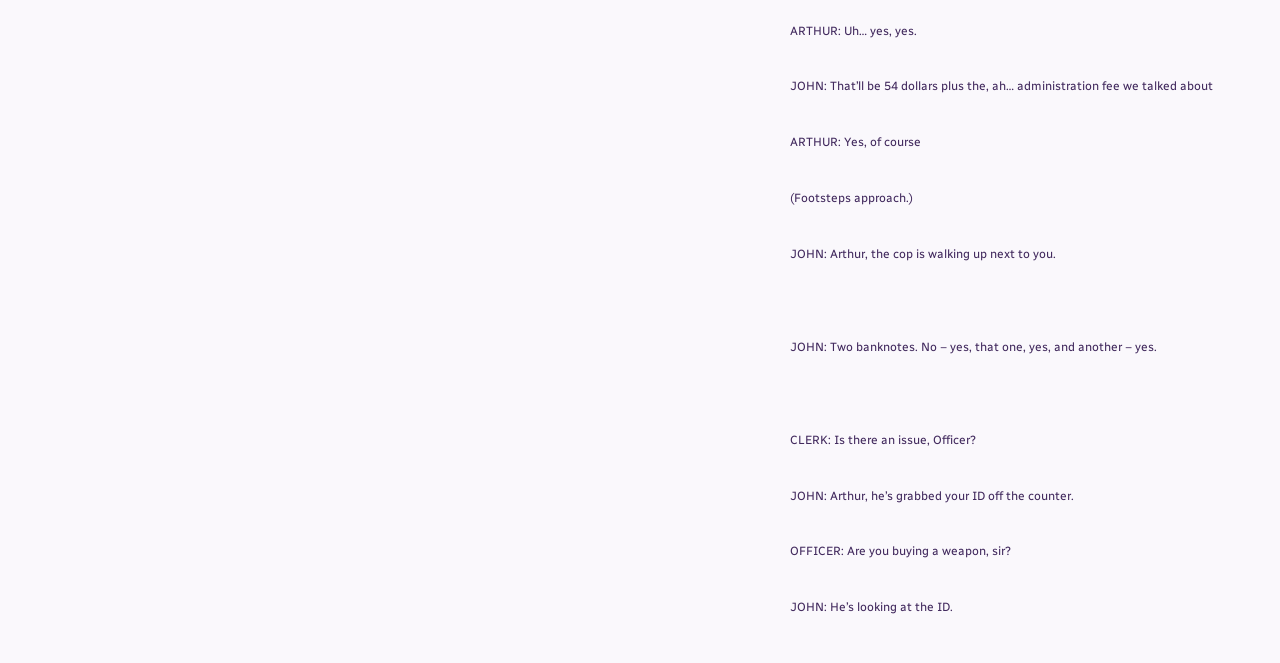ARTHUR: Uh… yes, yes.


JOHN: That’ll be 54 dollars plus the, ah… administration fee we talked about


ARTHUR: Yes, of course


(Footsteps approach.)


JOHN: Arthur, the cop is walking up next to you.




JOHN: Two banknotes. No – yes, that one, yes, and another – yes.




CLERK: Is there an issue, Officer?


JOHN: Arthur, he’s grabbed your ID off the counter.


OFFICER: Are you buying a weapon, sir?


JOHN: He’s looking at the ID.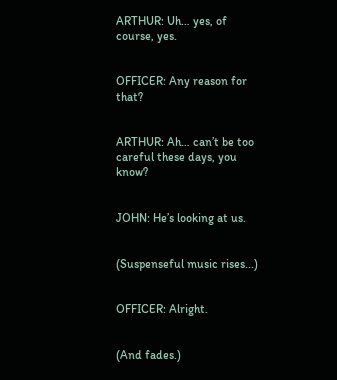ARTHUR: Uh… yes, of course, yes.


OFFICER: Any reason for that?


ARTHUR: Ah… can’t be too careful these days, you know?


JOHN: He’s looking at us.


(Suspenseful music rises...)


OFFICER: Alright.


(And fades.)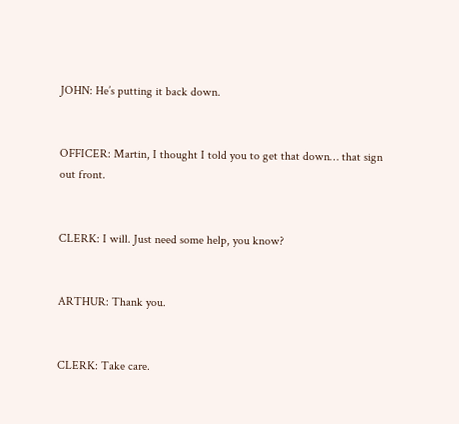JOHN: He’s putting it back down.


OFFICER: Martin, I thought I told you to get that down… that sign out front.


CLERK: I will. Just need some help, you know?


ARTHUR: Thank you.


CLERK: Take care.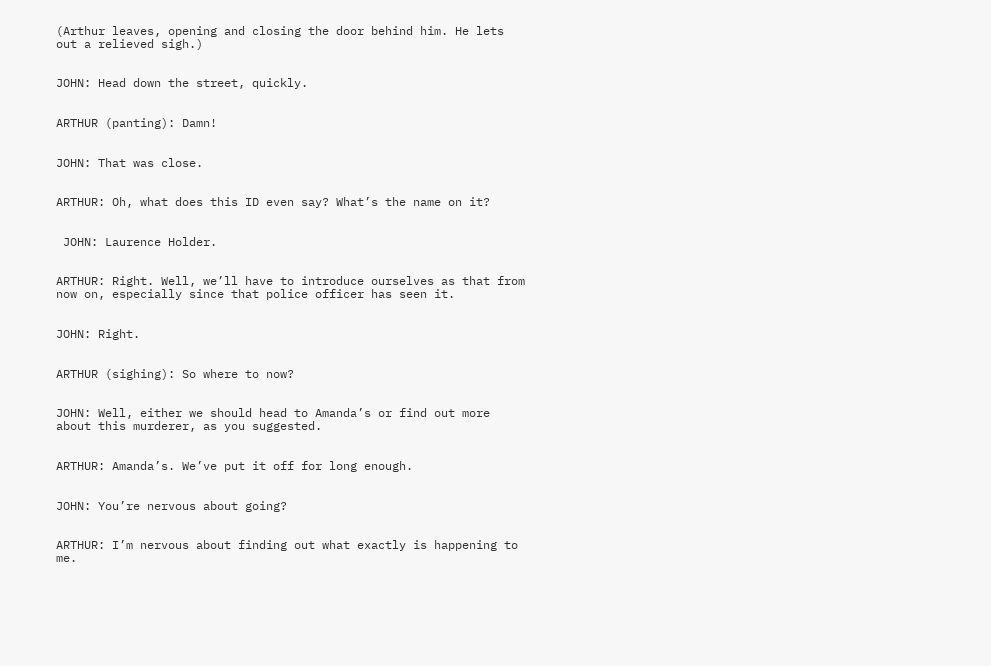(Arthur leaves, opening and closing the door behind him. He lets out a relieved sigh.)


JOHN: Head down the street, quickly.


ARTHUR (panting): Damn!


JOHN: That was close.


ARTHUR: Oh, what does this ID even say? What’s the name on it?


 JOHN: Laurence Holder.


ARTHUR: Right. Well, we’ll have to introduce ourselves as that from now on, especially since that police officer has seen it.


JOHN: Right.


ARTHUR (sighing): So where to now?


JOHN: Well, either we should head to Amanda’s or find out more about this murderer, as you suggested.


ARTHUR: Amanda’s. We’ve put it off for long enough.


JOHN: You’re nervous about going?


ARTHUR: I’m nervous about finding out what exactly is happening to me.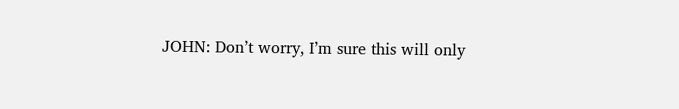JOHN: Don’t worry, I’m sure this will only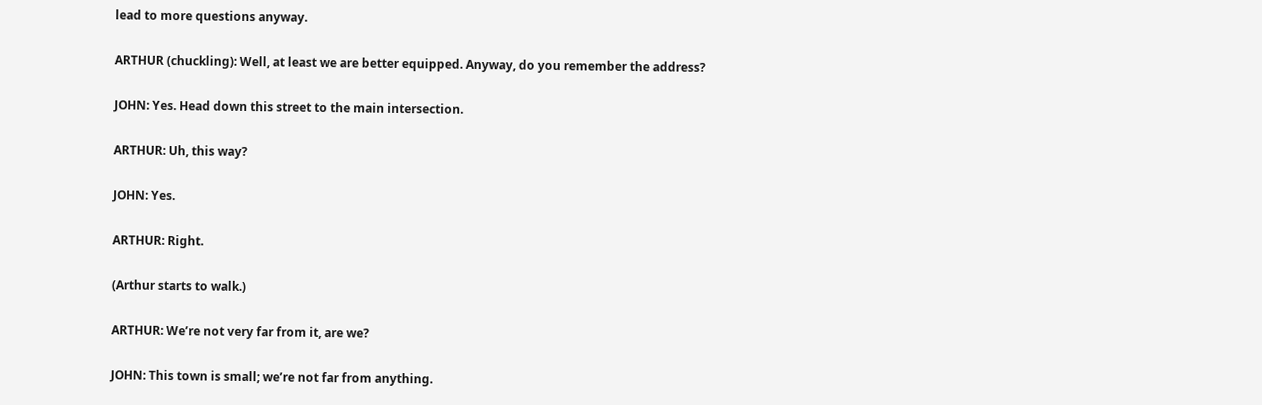lead to more questions anyway.


ARTHUR (chuckling): Well, at least we are better equipped. Anyway, do you remember the address?


JOHN: Yes. Head down this street to the main intersection.


ARTHUR: Uh, this way?


JOHN: Yes.


ARTHUR: Right.


(Arthur starts to walk.)


ARTHUR: We’re not very far from it, are we?


JOHN: This town is small; we’re not far from anything.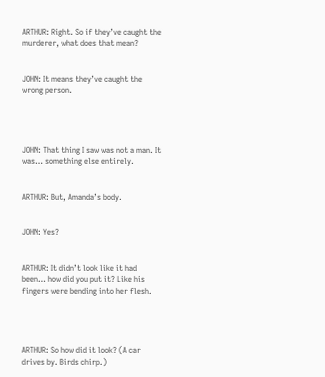ARTHUR: Right. So if they’ve caught the murderer, what does that mean?


JOHN: It means they’ve caught the wrong person.




JOHN: That thing I saw was not a man. It was… something else entirely.


ARTHUR: But, Amanda’s body.


JOHN: Yes?


ARTHUR: It didn’t look like it had been… how did you put it? Like his fingers were bending into her flesh.




ARTHUR: So how did it look? (A car drives by. Birds chirp.)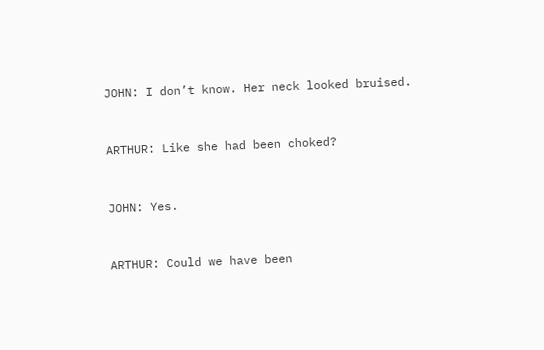JOHN: I don’t know. Her neck looked bruised.


ARTHUR: Like she had been choked?


JOHN: Yes.


ARTHUR: Could we have been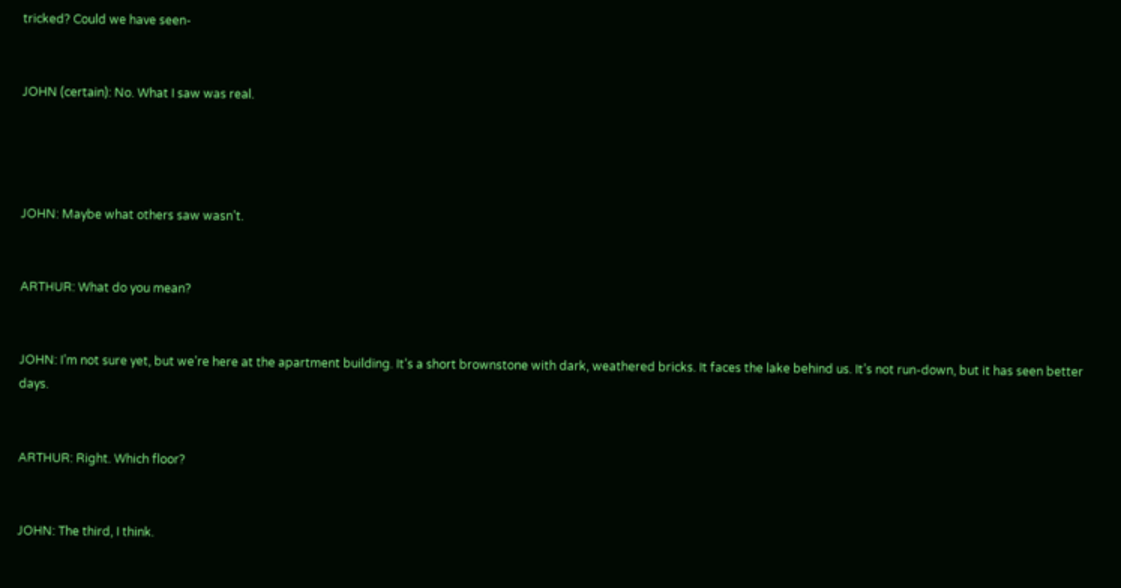tricked? Could we have seen-


JOHN (certain): No. What I saw was real.




JOHN: Maybe what others saw wasn’t.


ARTHUR: What do you mean?


JOHN: I’m not sure yet, but we’re here at the apartment building. It’s a short brownstone with dark, weathered bricks. It faces the lake behind us. It’s not run-down, but it has seen better days.


ARTHUR: Right. Which floor?


JOHN: The third, I think.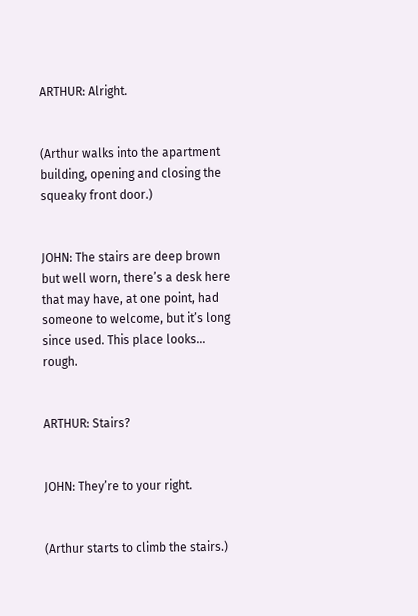ARTHUR: Alright.


(Arthur walks into the apartment building, opening and closing the squeaky front door.)


JOHN: The stairs are deep brown but well worn, there’s a desk here that may have, at one point, had someone to welcome, but it’s long since used. This place looks… rough.


ARTHUR: Stairs?


JOHN: They’re to your right.


(Arthur starts to climb the stairs.)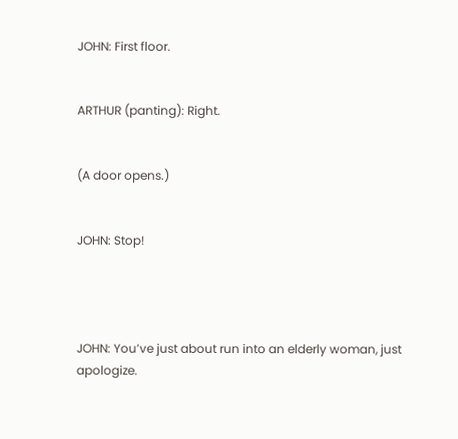JOHN: First floor.


ARTHUR (panting): Right.


(A door opens.)


JOHN: Stop!




JOHN: You’ve just about run into an elderly woman, just apologize.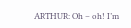ARTHUR: Oh – oh! I’m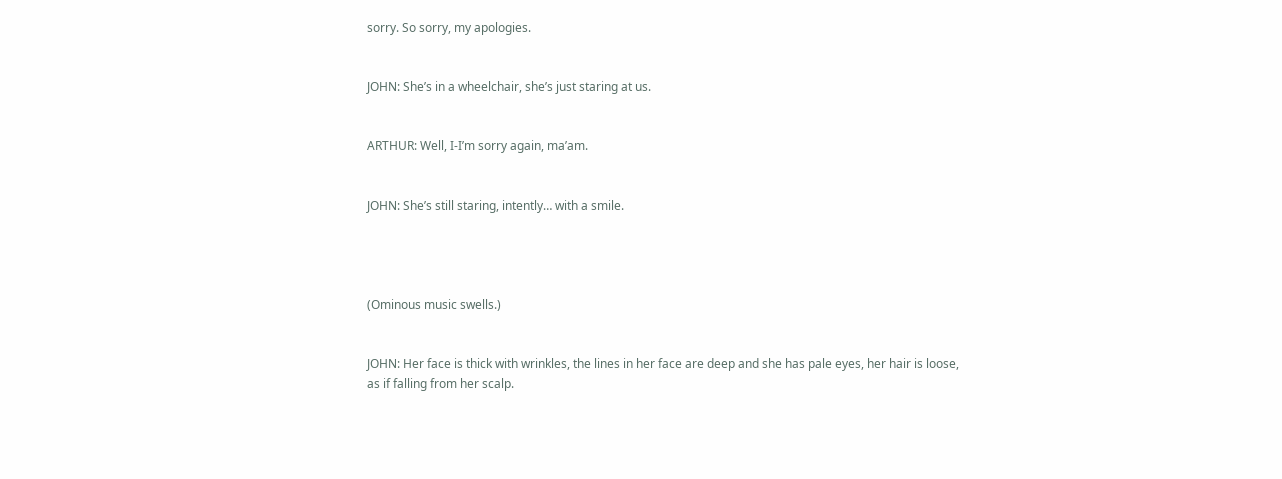sorry. So sorry, my apologies.


JOHN: She’s in a wheelchair, she’s just staring at us.


ARTHUR: Well, I-I’m sorry again, ma’am.


JOHN: She’s still staring, intently… with a smile.




(Ominous music swells.)


JOHN: Her face is thick with wrinkles, the lines in her face are deep and she has pale eyes, her hair is loose, as if falling from her scalp.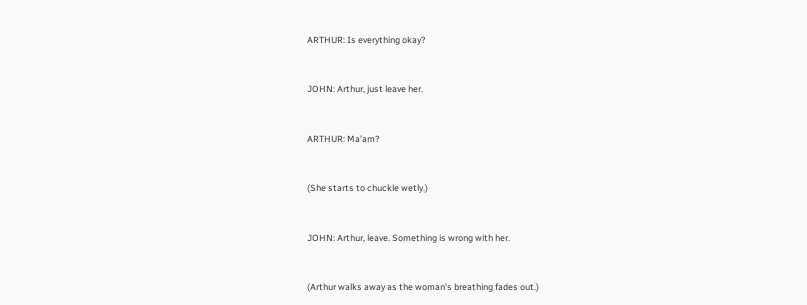ARTHUR: Is everything okay?


JOHN: Arthur, just leave her.


ARTHUR: Ma’am?


(She starts to chuckle wetly.)


JOHN: Arthur, leave. Something is wrong with her.


(Arthur walks away as the woman’s breathing fades out.)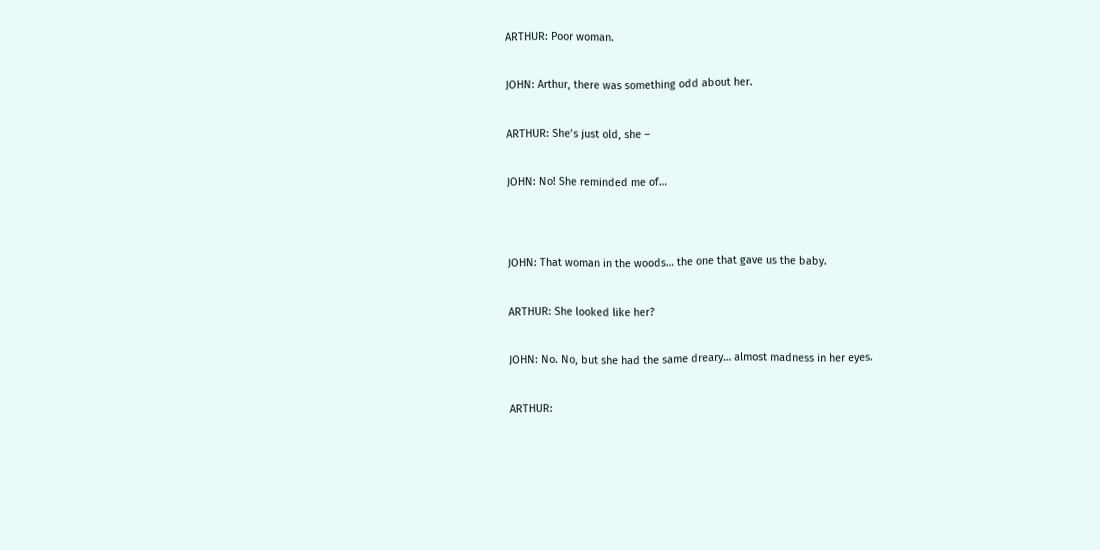ARTHUR: Poor woman.


JOHN: Arthur, there was something odd about her.


ARTHUR: She’s just old, she –


JOHN: No! She reminded me of…




JOHN: That woman in the woods… the one that gave us the baby.


ARTHUR: She looked like her?


JOHN: No. No, but she had the same dreary… almost madness in her eyes.


ARTHUR: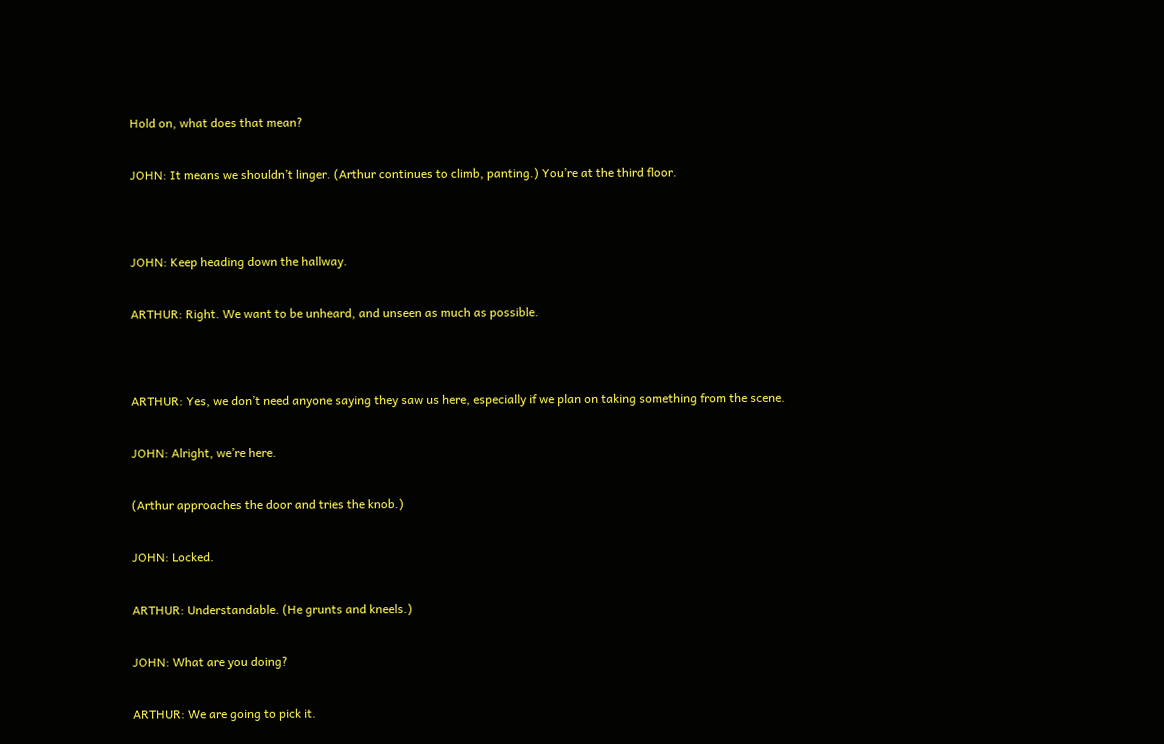Hold on, what does that mean?


JOHN: It means we shouldn’t linger. (Arthur continues to climb, panting.) You’re at the third floor.




JOHN: Keep heading down the hallway.


ARTHUR: Right. We want to be unheard, and unseen as much as possible.




ARTHUR: Yes, we don’t need anyone saying they saw us here, especially if we plan on taking something from the scene.


JOHN: Alright, we’re here.


(Arthur approaches the door and tries the knob.)


JOHN: Locked.


ARTHUR: Understandable. (He grunts and kneels.)


JOHN: What are you doing?


ARTHUR: We are going to pick it.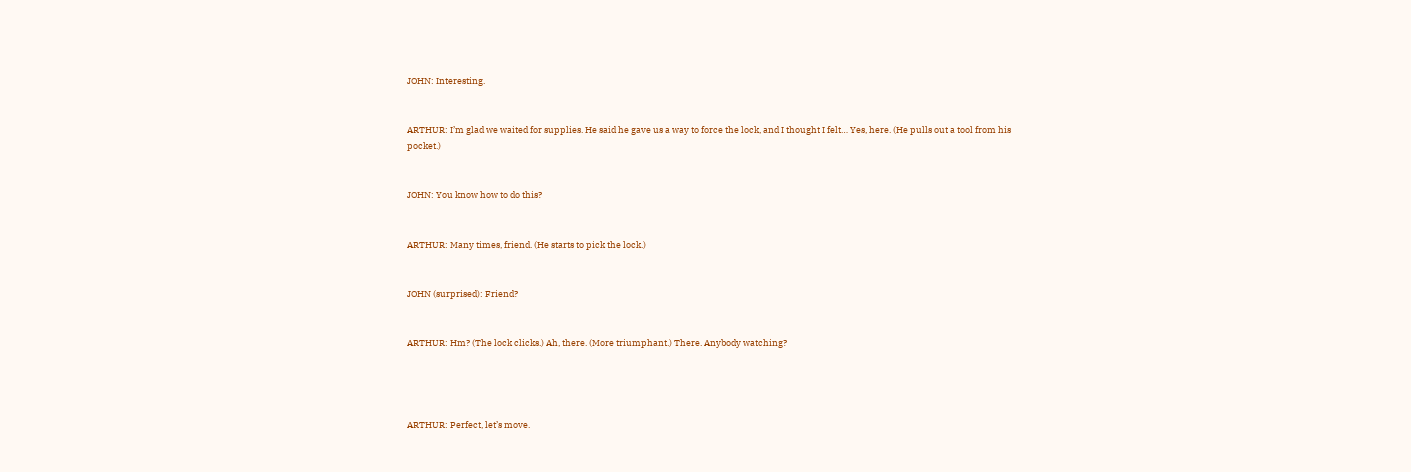JOHN: Interesting.


ARTHUR: I’m glad we waited for supplies. He said he gave us a way to force the lock, and I thought I felt… Yes, here. (He pulls out a tool from his pocket.)


JOHN: You know how to do this?


ARTHUR: Many times, friend. (He starts to pick the lock.)


JOHN (surprised): Friend?


ARTHUR: Hm? (The lock clicks.) Ah, there. (More triumphant.) There. Anybody watching?




ARTHUR: Perfect, let’s move.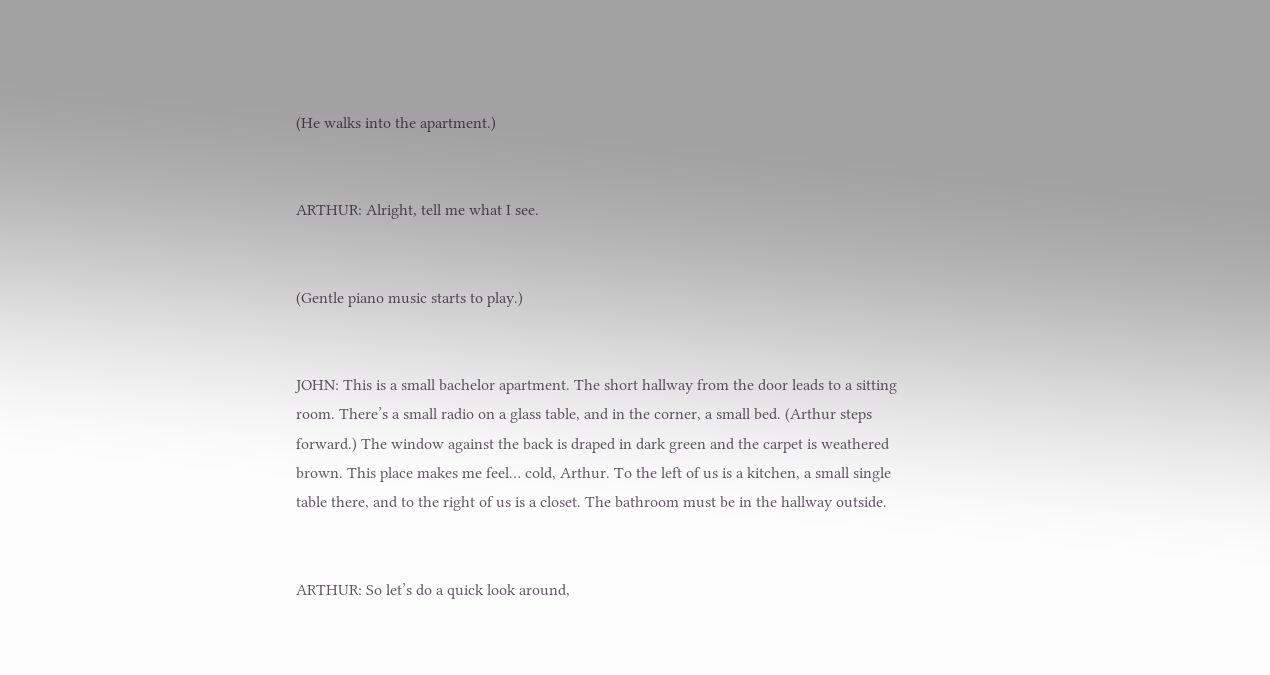(He walks into the apartment.)


ARTHUR: Alright, tell me what I see.


(Gentle piano music starts to play.)


JOHN: This is a small bachelor apartment. The short hallway from the door leads to a sitting room. There’s a small radio on a glass table, and in the corner, a small bed. (Arthur steps forward.) The window against the back is draped in dark green and the carpet is weathered brown. This place makes me feel… cold, Arthur. To the left of us is a kitchen, a small single table there, and to the right of us is a closet. The bathroom must be in the hallway outside.


ARTHUR: So let’s do a quick look around,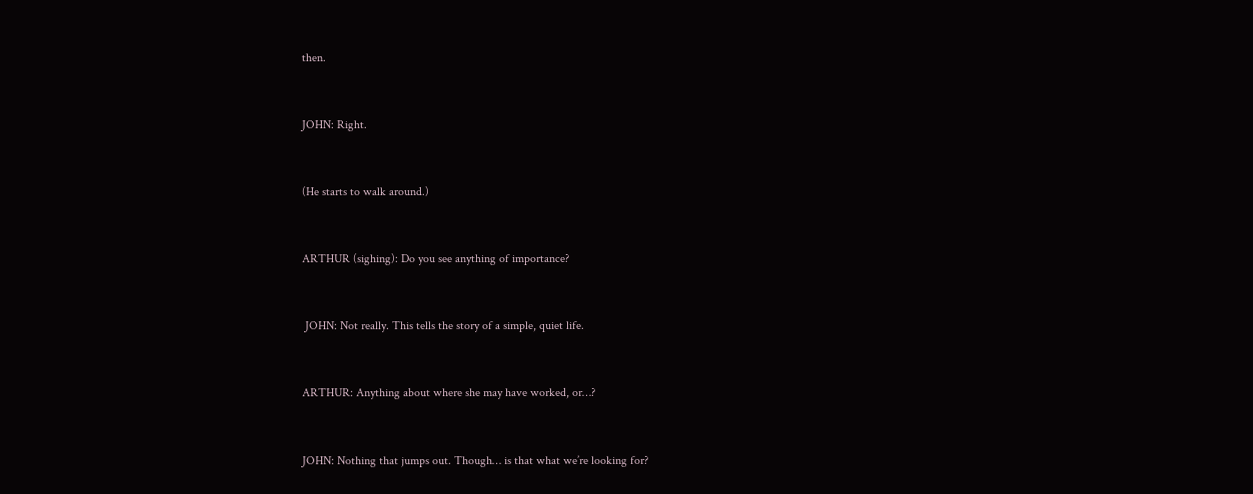then.


JOHN: Right.


(He starts to walk around.)


ARTHUR (sighing): Do you see anything of importance?


 JOHN: Not really. This tells the story of a simple, quiet life.


ARTHUR: Anything about where she may have worked, or…?


JOHN: Nothing that jumps out. Though… is that what we’re looking for?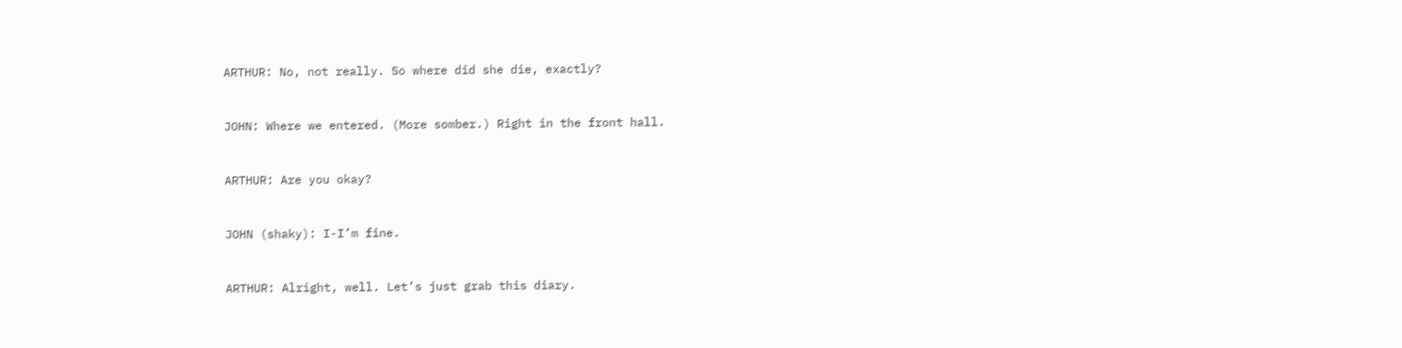ARTHUR: No, not really. So where did she die, exactly?


JOHN: Where we entered. (More somber.) Right in the front hall.


ARTHUR: Are you okay?


JOHN (shaky): I-I’m fine.


ARTHUR: Alright, well. Let’s just grab this diary.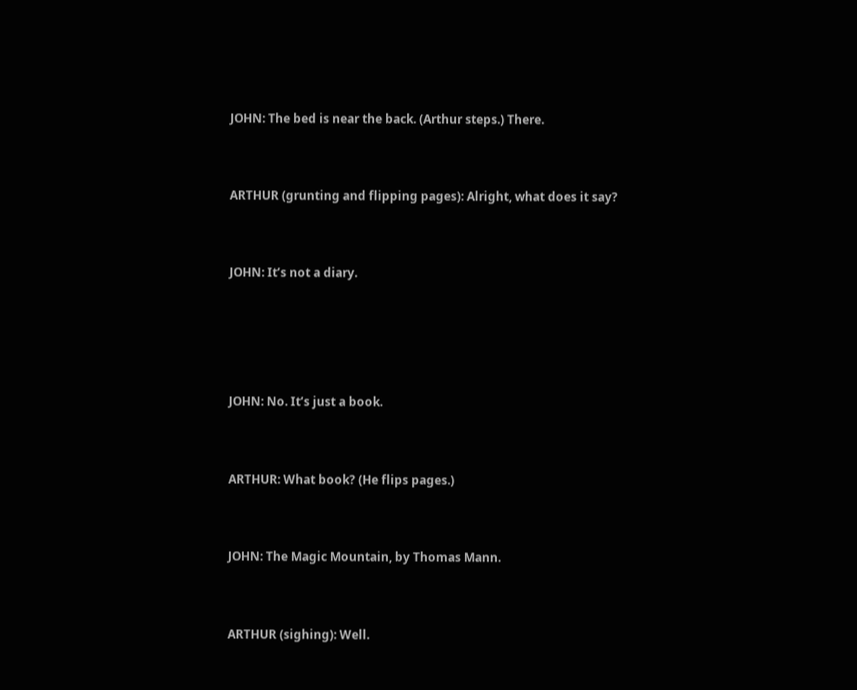JOHN: The bed is near the back. (Arthur steps.) There.


ARTHUR (grunting and flipping pages): Alright, what does it say?


JOHN: It’s not a diary.




JOHN: No. It’s just a book.


ARTHUR: What book? (He flips pages.)


JOHN: The Magic Mountain, by Thomas Mann.


ARTHUR (sighing): Well.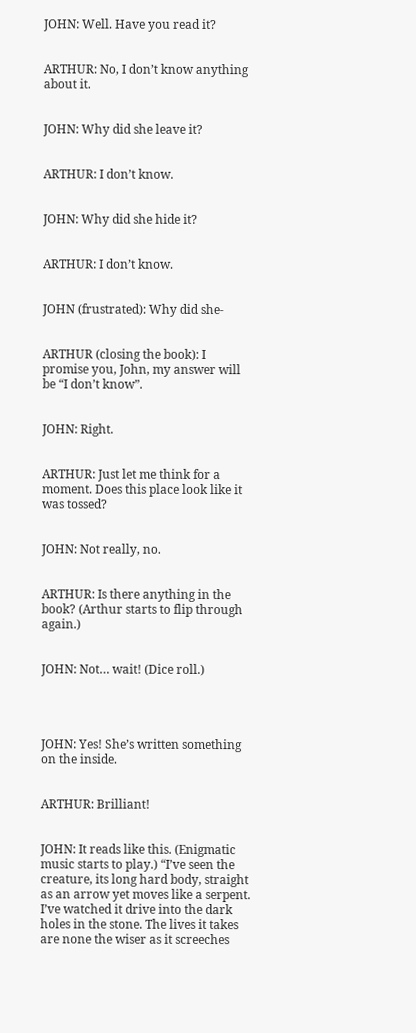JOHN: Well. Have you read it?


ARTHUR: No, I don’t know anything about it.


JOHN: Why did she leave it?


ARTHUR: I don’t know.


JOHN: Why did she hide it?


ARTHUR: I don’t know.


JOHN (frustrated): Why did she-


ARTHUR (closing the book): I promise you, John, my answer will be “I don’t know”.


JOHN: Right.


ARTHUR: Just let me think for a moment. Does this place look like it was tossed?


JOHN: Not really, no.


ARTHUR: Is there anything in the book? (Arthur starts to flip through again.)


JOHN: Not… wait! (Dice roll.)




JOHN: Yes! She’s written something on the inside.


ARTHUR: Brilliant!


JOHN: It reads like this. (Enigmatic music starts to play.) “I’ve seen the creature, its long hard body, straight as an arrow yet moves like a serpent. I’ve watched it drive into the dark holes in the stone. The lives it takes are none the wiser as it screeches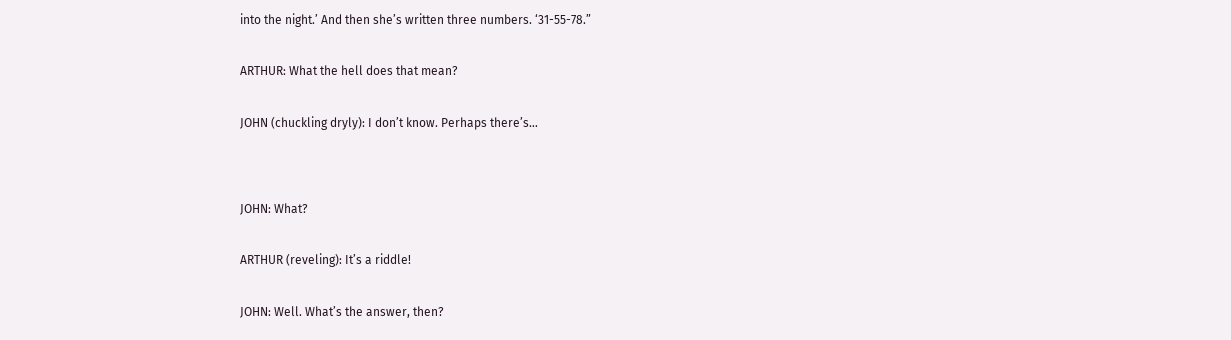into the night.’ And then she’s written three numbers. ‘31-55-78.”


ARTHUR: What the hell does that mean?


JOHN (chuckling dryly): I don’t know. Perhaps there’s…




JOHN: What?


ARTHUR (reveling): It’s a riddle!


JOHN: Well. What’s the answer, then?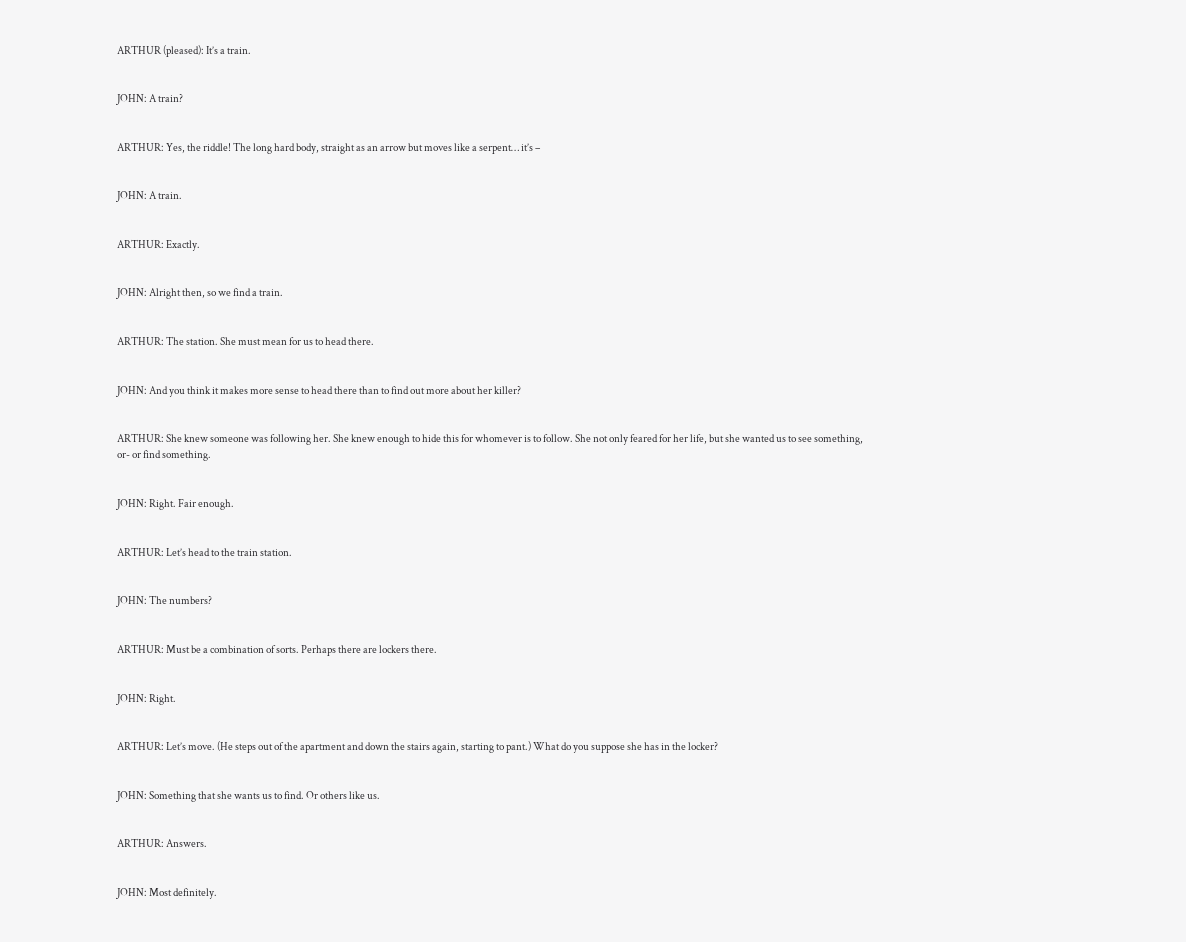ARTHUR (pleased): It’s a train.


JOHN: A train?


ARTHUR: Yes, the riddle! The long hard body, straight as an arrow but moves like a serpent… it’s –


JOHN: A train.


ARTHUR: Exactly.


JOHN: Alright then, so we find a train.


ARTHUR: The station. She must mean for us to head there.


JOHN: And you think it makes more sense to head there than to find out more about her killer?


ARTHUR: She knew someone was following her. She knew enough to hide this for whomever is to follow. She not only feared for her life, but she wanted us to see something, or- or find something.


JOHN: Right. Fair enough.


ARTHUR: Let’s head to the train station.


JOHN: The numbers?


ARTHUR: Must be a combination of sorts. Perhaps there are lockers there.


JOHN: Right.


ARTHUR: Let’s move. (He steps out of the apartment and down the stairs again, starting to pant.) What do you suppose she has in the locker?


JOHN: Something that she wants us to find. Or others like us.


ARTHUR: Answers.


JOHN: Most definitely.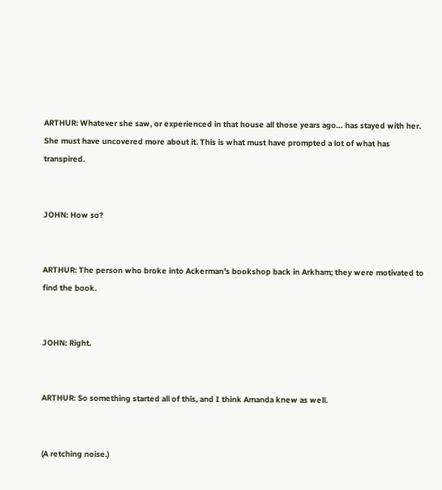ARTHUR: Whatever she saw, or experienced in that house all those years ago… has stayed with her. She must have uncovered more about it. This is what must have prompted a lot of what has transpired.


JOHN: How so?


ARTHUR: The person who broke into Ackerman’s bookshop back in Arkham; they were motivated to find the book.


JOHN: Right.


ARTHUR: So something started all of this, and I think Amanda knew as well.


(A retching noise.)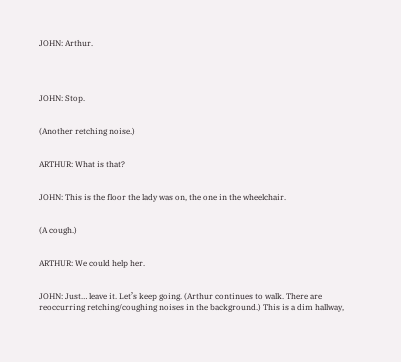JOHN: Arthur.




JOHN: Stop.


(Another retching noise.)


ARTHUR: What is that?


JOHN: This is the floor the lady was on, the one in the wheelchair.


(A cough.)


ARTHUR: We could help her.


JOHN: Just… leave it. Let’s keep going. (Arthur continues to walk. There are reoccurring retching/coughing noises in the background.) This is a dim hallway,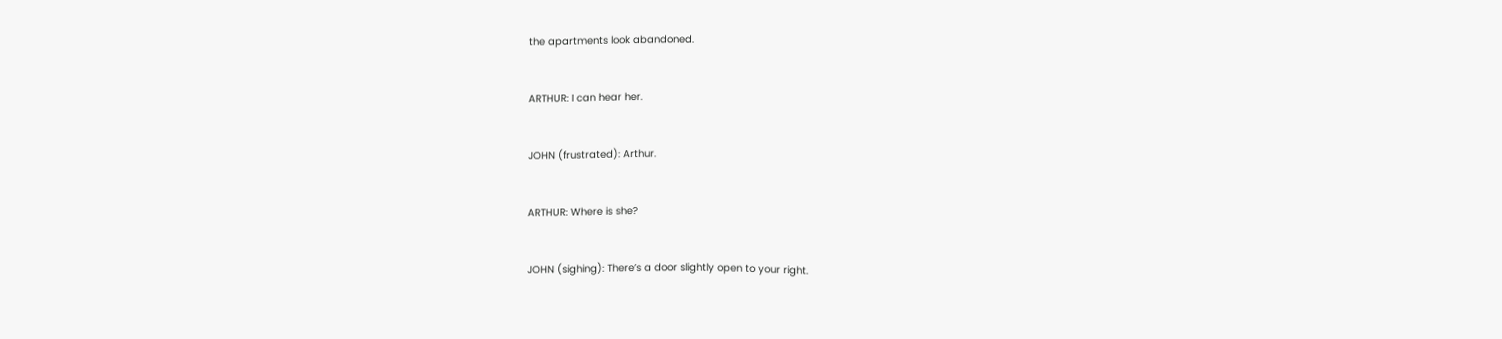the apartments look abandoned.


ARTHUR: I can hear her.


JOHN (frustrated): Arthur.


ARTHUR: Where is she?


JOHN (sighing): There’s a door slightly open to your right.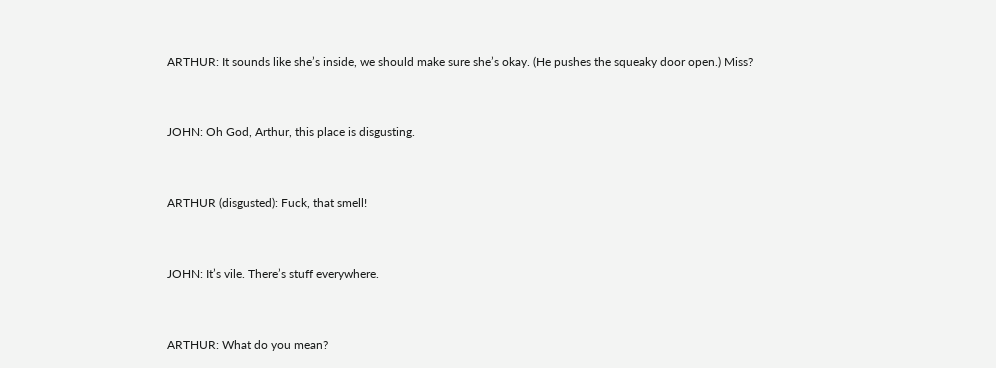ARTHUR: It sounds like she’s inside, we should make sure she’s okay. (He pushes the squeaky door open.) Miss?


JOHN: Oh God, Arthur, this place is disgusting.


ARTHUR (disgusted): Fuck, that smell!


JOHN: It’s vile. There’s stuff everywhere.


ARTHUR: What do you mean?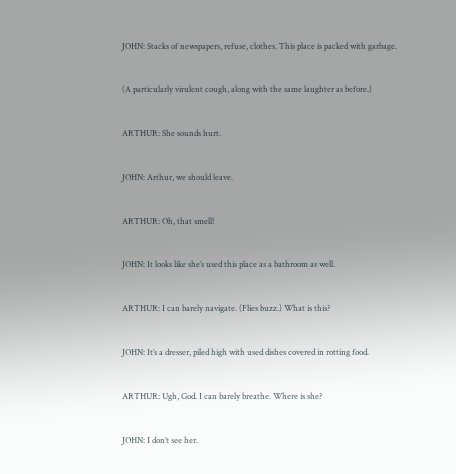JOHN: Stacks of newspapers, refuse, clothes. This place is packed with garbage.


(A particularly virulent cough, along with the same laughter as before.)


ARTHUR: She sounds hurt.


JOHN: Arthur, we should leave.


ARTHUR: Oh, that smell!


JOHN: It looks like she’s used this place as a bathroom as well.


ARTHUR: I can barely navigate. (Flies buzz.) What is this?


JOHN: It’s a dresser, piled high with used dishes covered in rotting food.


ARTHUR: Ugh, God. I can barely breathe. Where is she?


JOHN: I don’t see her.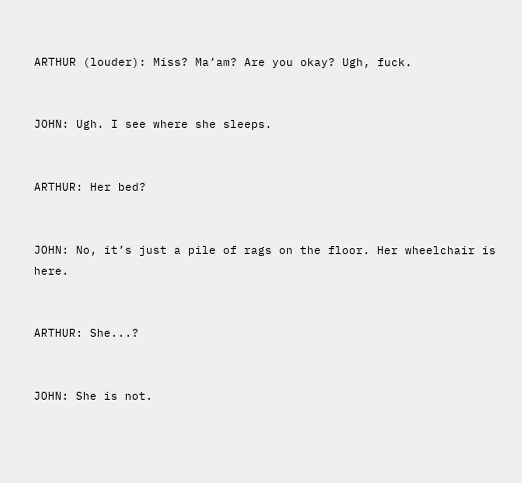ARTHUR (louder): Miss? Ma’am? Are you okay? Ugh, fuck.


JOHN: Ugh. I see where she sleeps.


ARTHUR: Her bed?


JOHN: No, it’s just a pile of rags on the floor. Her wheelchair is here.


ARTHUR: She...?


JOHN: She is not.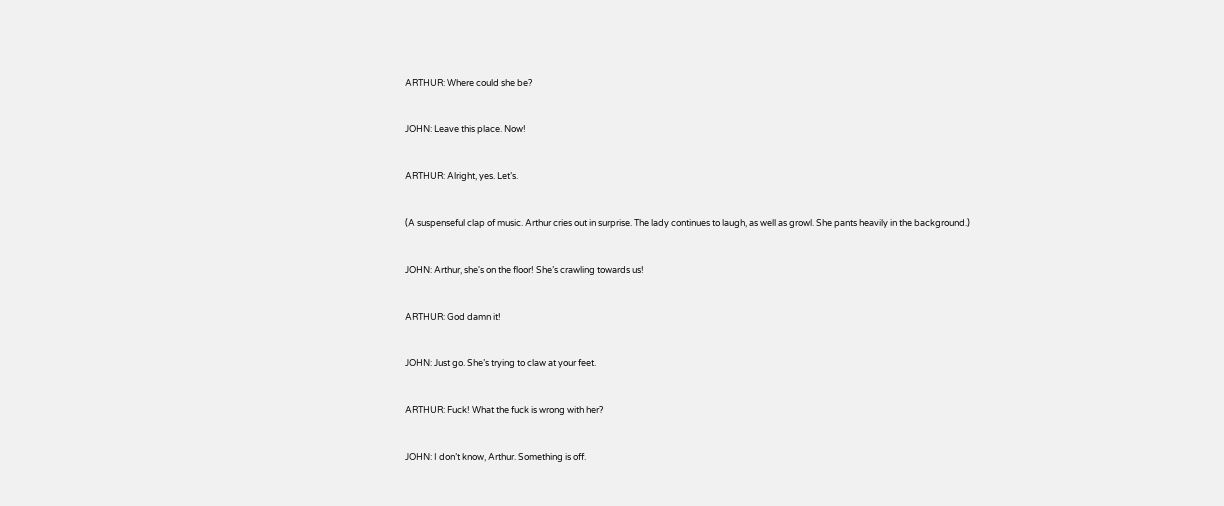ARTHUR: Where could she be?


JOHN: Leave this place. Now!


ARTHUR: Alright, yes. Let’s.


(A suspenseful clap of music. Arthur cries out in surprise. The lady continues to laugh, as well as growl. She pants heavily in the background.)


JOHN: Arthur, she's on the floor! She’s crawling towards us!


ARTHUR: God damn it!


JOHN: Just go. She’s trying to claw at your feet.


ARTHUR: Fuck! What the fuck is wrong with her?


JOHN: I don’t know, Arthur. Something is off.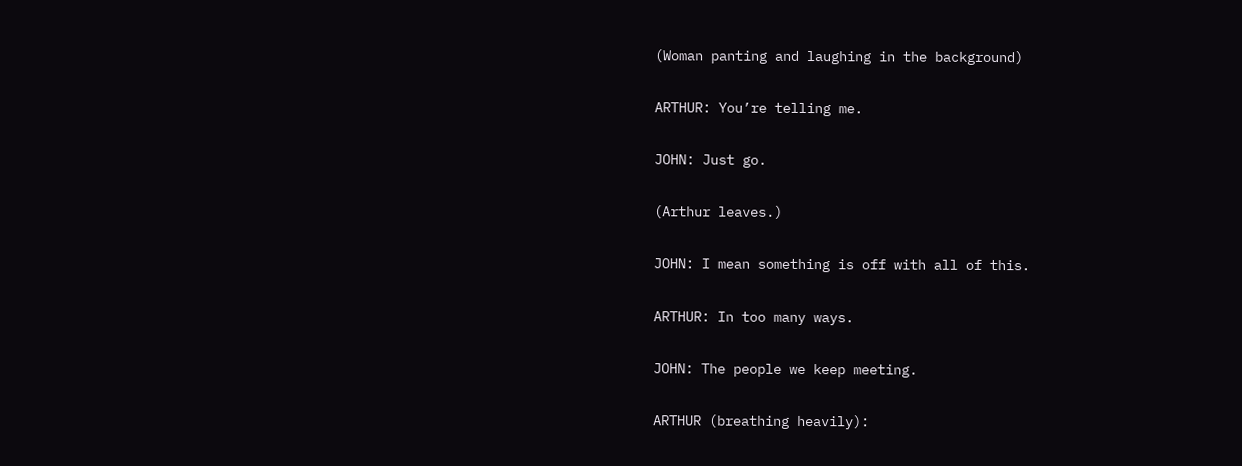(Woman panting and laughing in the background)


ARTHUR: You’re telling me.


JOHN: Just go.


(Arthur leaves.)


JOHN: I mean something is off with all of this.


ARTHUR: In too many ways.


JOHN: The people we keep meeting.


ARTHUR (breathing heavily):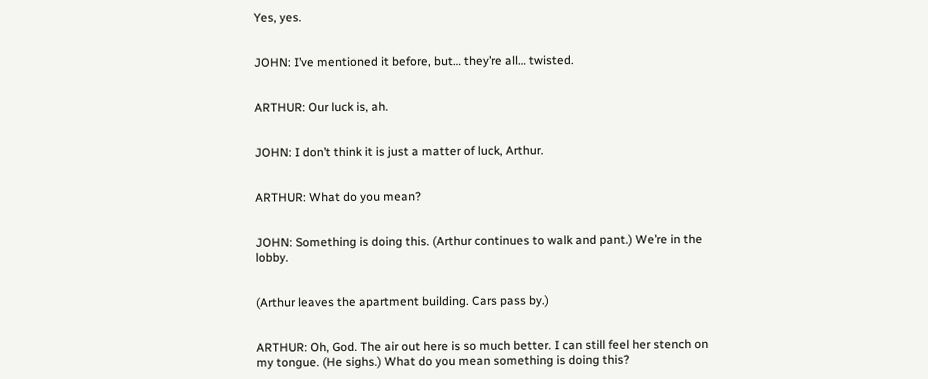Yes, yes.


JOHN: I’ve mentioned it before, but… they’re all… twisted.


ARTHUR: Our luck is, ah.


JOHN: I don’t think it is just a matter of luck, Arthur.


ARTHUR: What do you mean?


JOHN: Something is doing this. (Arthur continues to walk and pant.) We’re in the lobby.


(Arthur leaves the apartment building. Cars pass by.)


ARTHUR: Oh, God. The air out here is so much better. I can still feel her stench on my tongue. (He sighs.) What do you mean something is doing this?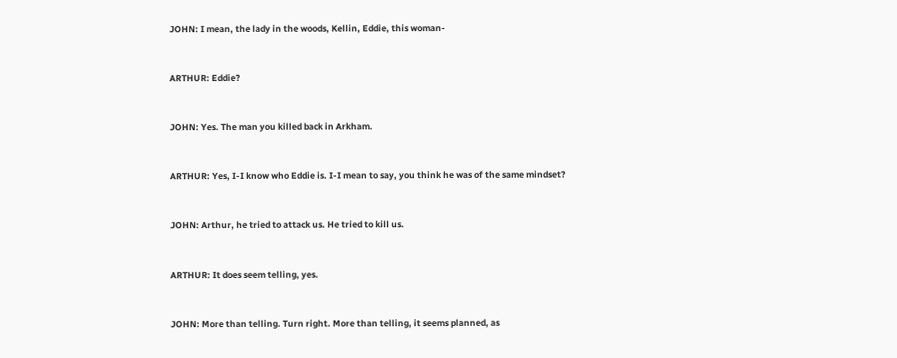JOHN: I mean, the lady in the woods, Kellin, Eddie, this woman-


ARTHUR: Eddie?


JOHN: Yes. The man you killed back in Arkham.


ARTHUR: Yes, I-I know who Eddie is. I-I mean to say, you think he was of the same mindset?


JOHN: Arthur, he tried to attack us. He tried to kill us.


ARTHUR: It does seem telling, yes.


JOHN: More than telling. Turn right. More than telling, it seems planned, as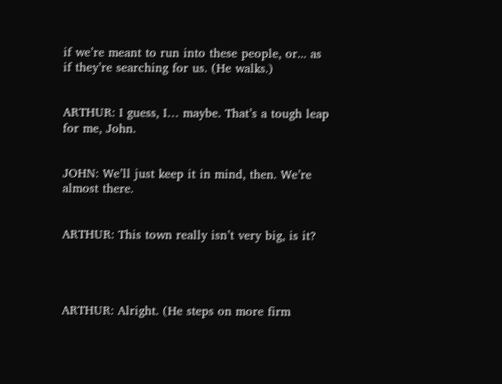if we’re meant to run into these people, or... as if they’re searching for us. (He walks.)


ARTHUR: I guess, I… maybe. That’s a tough leap for me, John.


JOHN: We’ll just keep it in mind, then. We’re almost there.


ARTHUR: This town really isn’t very big, is it?




ARTHUR: Alright. (He steps on more firm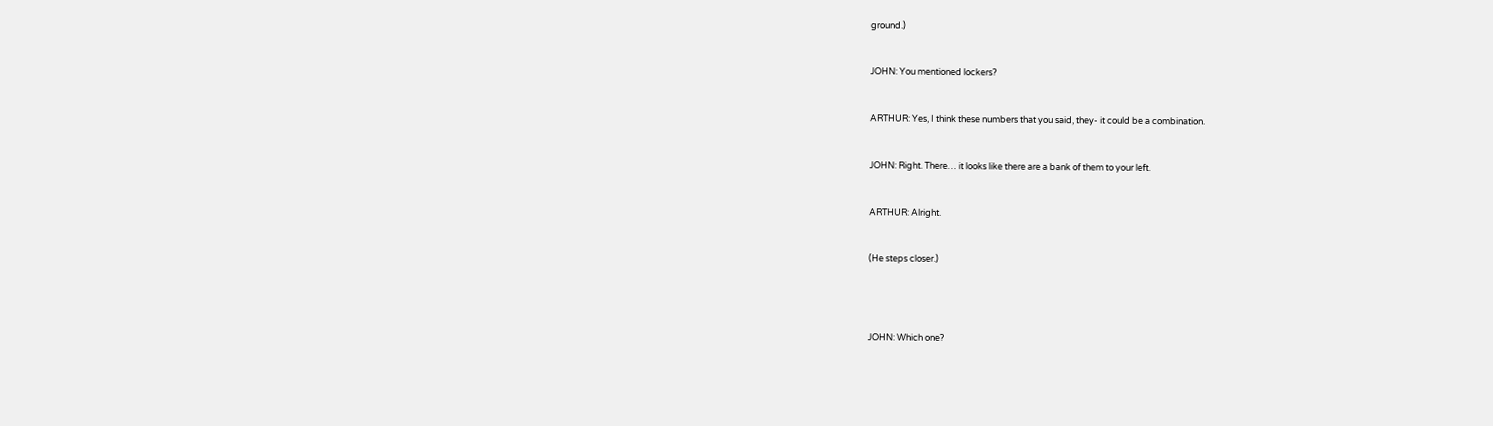ground.)


JOHN: You mentioned lockers?


ARTHUR: Yes, I think these numbers that you said, they- it could be a combination.


JOHN: Right. There… it looks like there are a bank of them to your left.


ARTHUR: Alright.


(He steps closer.)




JOHN: Which one?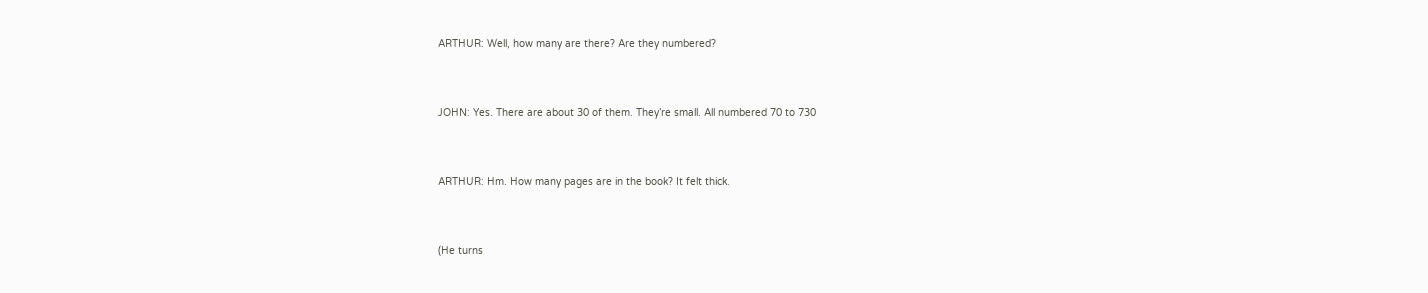ARTHUR: Well, how many are there? Are they numbered?


JOHN: Yes. There are about 30 of them. They’re small. All numbered 70 to 730


ARTHUR: Hm. How many pages are in the book? It felt thick.


(He turns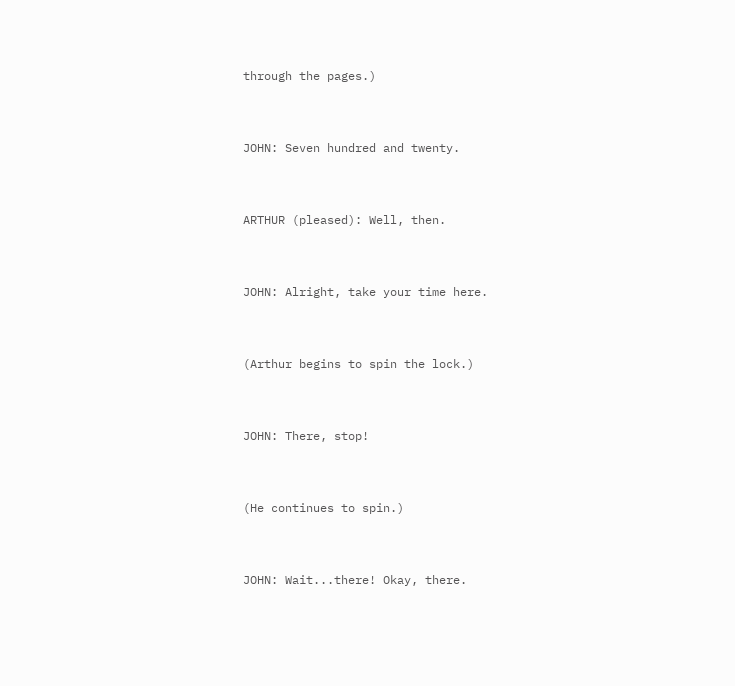through the pages.)


JOHN: Seven hundred and twenty.


ARTHUR (pleased): Well, then.


JOHN: Alright, take your time here.


(Arthur begins to spin the lock.)


JOHN: There, stop!


(He continues to spin.)


JOHN: Wait...there! Okay, there.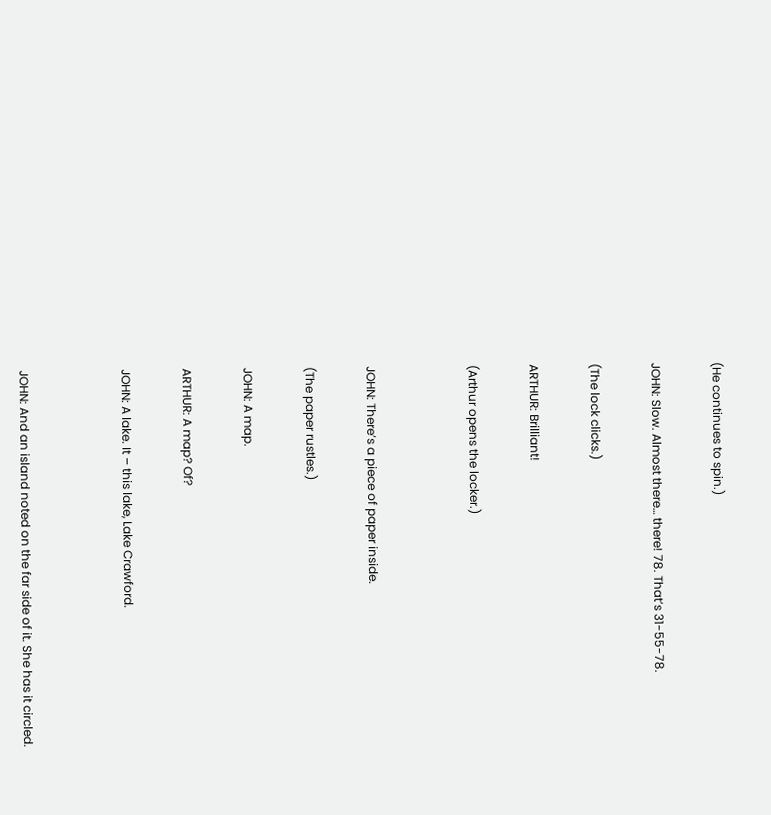(He continues to spin.)


JOHN: Slow. Almost there… there! 78. That’s 31-55-78.


(The lock clicks.)


ARTHUR: Brilliant!


(Arthur opens the locker.)




JOHN: There’s a piece of paper inside.


(The paper rustles.)


JOHN: A map.


ARTHUR: A map? Of?


JOHN: A lake. It – this lake, Lake Crawford.




JOHN: And an island noted on the far side of it. She has it circled.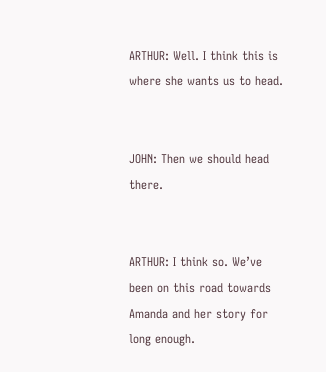ARTHUR: Well. I think this is where she wants us to head.


JOHN: Then we should head there.


ARTHUR: I think so. We’ve been on this road towards Amanda and her story for long enough.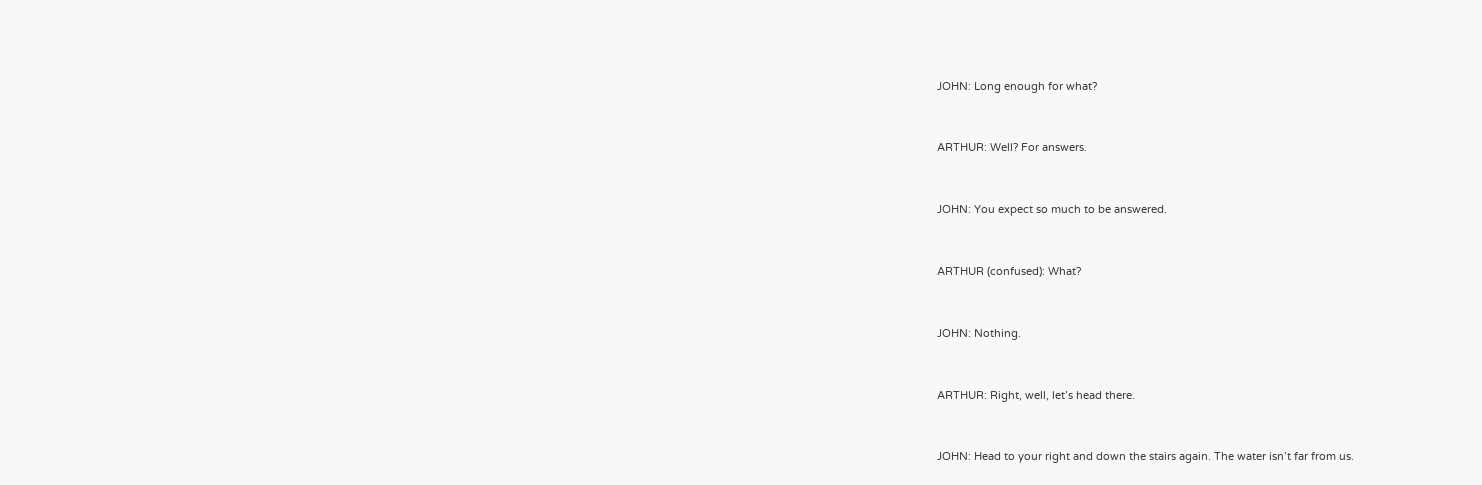JOHN: Long enough for what?


ARTHUR: Well? For answers.


JOHN: You expect so much to be answered.


ARTHUR (confused): What?


JOHN: Nothing.


ARTHUR: Right, well, let’s head there.


JOHN: Head to your right and down the stairs again. The water isn’t far from us.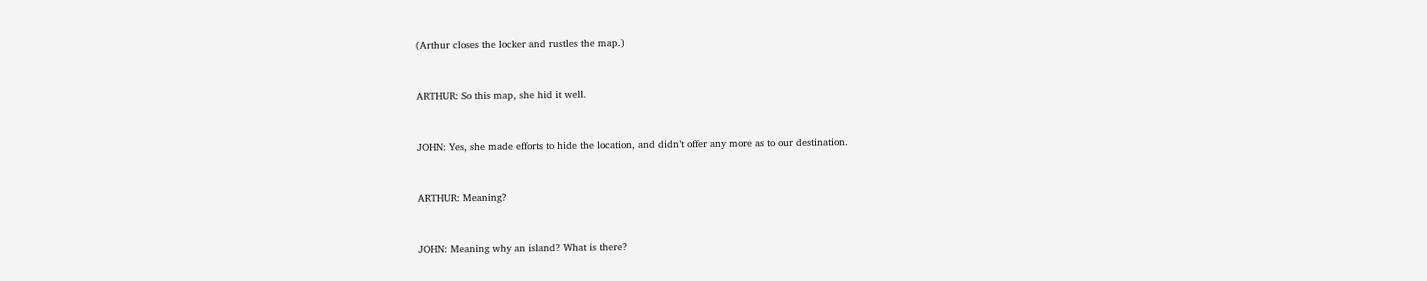(Arthur closes the locker and rustles the map.)


ARTHUR: So this map, she hid it well.


JOHN: Yes, she made efforts to hide the location, and didn’t offer any more as to our destination.


ARTHUR: Meaning?


JOHN: Meaning why an island? What is there?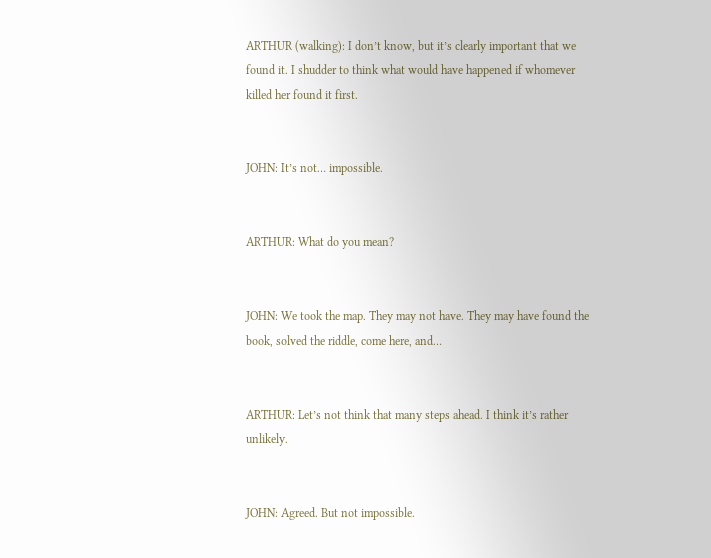ARTHUR (walking): I don’t know, but it’s clearly important that we found it. I shudder to think what would have happened if whomever killed her found it first.


JOHN: It’s not… impossible.


ARTHUR: What do you mean?


JOHN: We took the map. They may not have. They may have found the book, solved the riddle, come here, and…


ARTHUR: Let’s not think that many steps ahead. I think it’s rather unlikely.


JOHN: Agreed. But not impossible.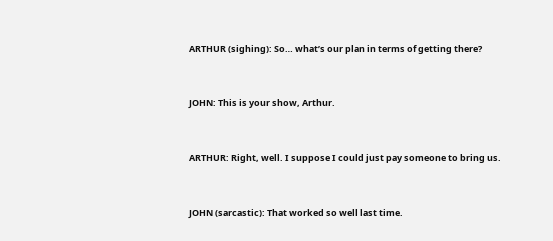ARTHUR (sighing): So… what’s our plan in terms of getting there?


JOHN: This is your show, Arthur.


ARTHUR: Right, well. I suppose I could just pay someone to bring us.


JOHN (sarcastic): That worked so well last time.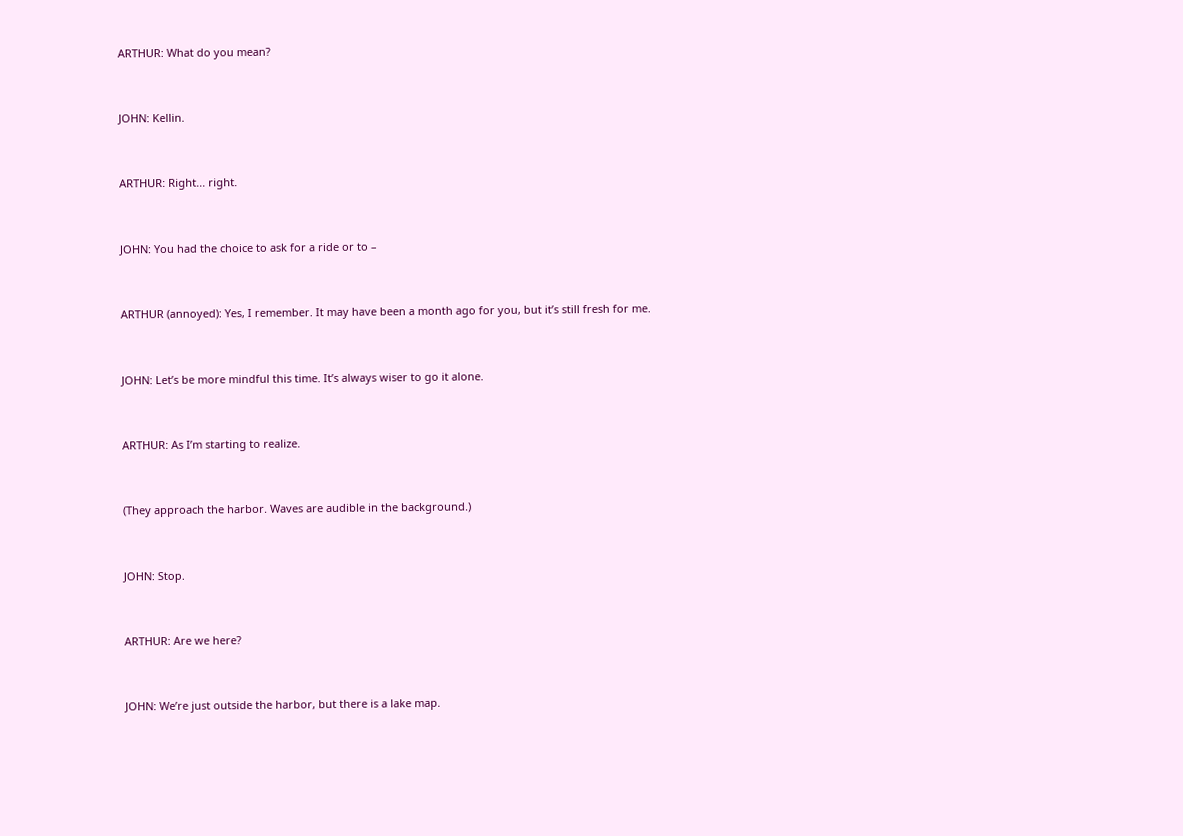ARTHUR: What do you mean?


JOHN: Kellin.


ARTHUR: Right... right.


JOHN: You had the choice to ask for a ride or to –


ARTHUR (annoyed): Yes, I remember. It may have been a month ago for you, but it’s still fresh for me.


JOHN: Let’s be more mindful this time. It’s always wiser to go it alone.


ARTHUR: As I’m starting to realize.


(They approach the harbor. Waves are audible in the background.)


JOHN: Stop.


ARTHUR: Are we here?


JOHN: We’re just outside the harbor, but there is a lake map.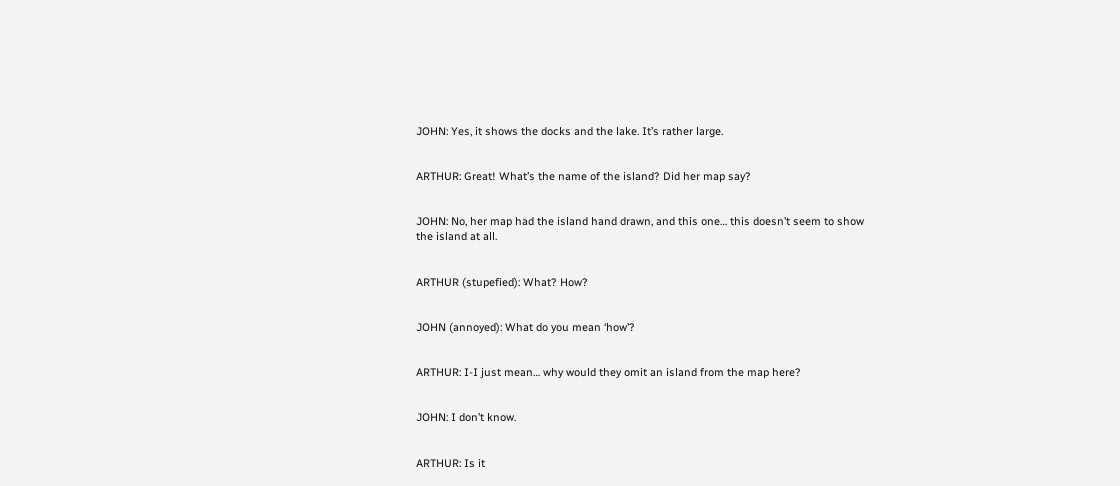JOHN: Yes, it shows the docks and the lake. It’s rather large.


ARTHUR: Great! What’s the name of the island? Did her map say?


JOHN: No, her map had the island hand drawn, and this one… this doesn’t seem to show the island at all.


ARTHUR (stupefied): What? How?


JOHN (annoyed): What do you mean ‘how’?


ARTHUR: I-I just mean… why would they omit an island from the map here?


JOHN: I don’t know.


ARTHUR: Is it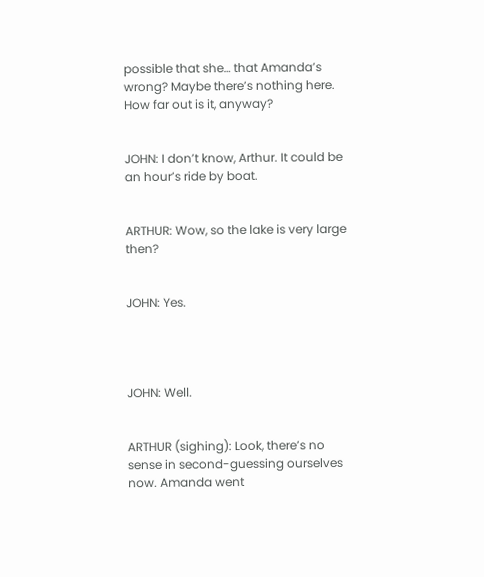possible that she… that Amanda’s wrong? Maybe there’s nothing here. How far out is it, anyway?


JOHN: I don’t know, Arthur. It could be an hour’s ride by boat.


ARTHUR: Wow, so the lake is very large then?


JOHN: Yes.




JOHN: Well.


ARTHUR (sighing): Look, there’s no sense in second-guessing ourselves now. Amanda went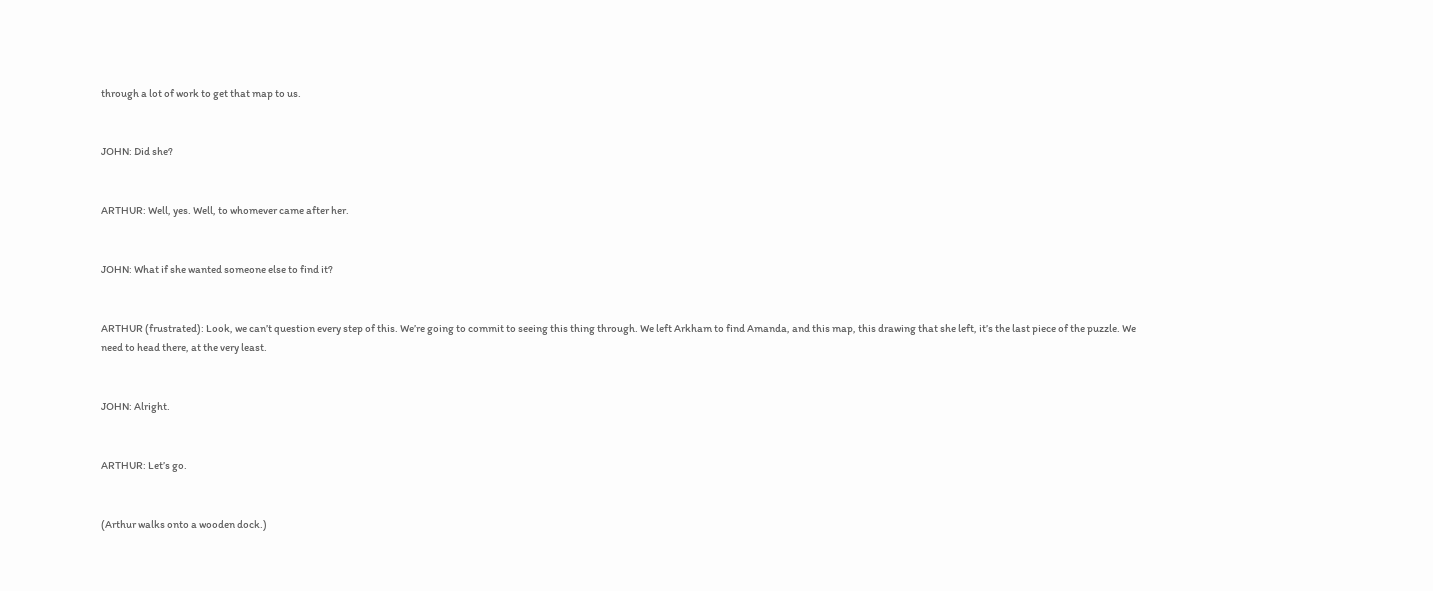through a lot of work to get that map to us.


JOHN: Did she?


ARTHUR: Well, yes. Well, to whomever came after her.


JOHN: What if she wanted someone else to find it?


ARTHUR (frustrated): Look, we can’t question every step of this. We’re going to commit to seeing this thing through. We left Arkham to find Amanda, and this map, this drawing that she left, it’s the last piece of the puzzle. We need to head there, at the very least.


JOHN: Alright.


ARTHUR: Let’s go.


(Arthur walks onto a wooden dock.)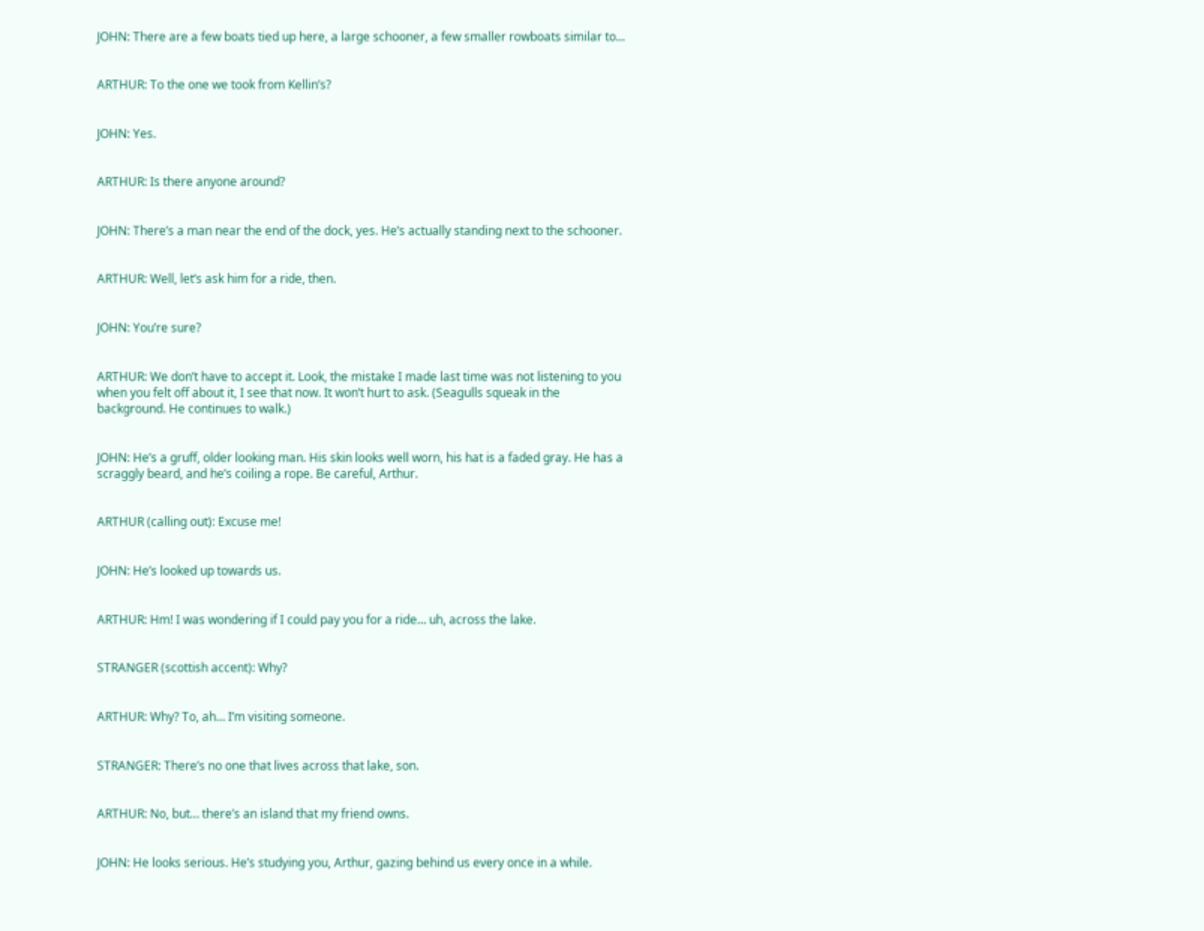JOHN: There are a few boats tied up here, a large schooner, a few smaller rowboats similar to...


ARTHUR: To the one we took from Kellin’s?


JOHN: Yes.


ARTHUR: Is there anyone around?


JOHN: There’s a man near the end of the dock, yes. He’s actually standing next to the schooner.


ARTHUR: Well, let’s ask him for a ride, then.


JOHN: You’re sure?


ARTHUR: We don’t have to accept it. Look, the mistake I made last time was not listening to you when you felt off about it, I see that now. It won’t hurt to ask. (Seagulls squeak in the background. He continues to walk.)


JOHN: He’s a gruff, older looking man. His skin looks well worn, his hat is a faded gray. He has a scraggly beard, and he’s coiling a rope. Be careful, Arthur.


ARTHUR (calling out): Excuse me!


JOHN: He’s looked up towards us.


ARTHUR: Hm! I was wondering if I could pay you for a ride… uh, across the lake.


STRANGER (scottish accent): Why?


ARTHUR: Why? To, ah… I’m visiting someone.


STRANGER: There’s no one that lives across that lake, son.


ARTHUR: No, but… there’s an island that my friend owns.


JOHN: He looks serious. He’s studying you, Arthur, gazing behind us every once in a while.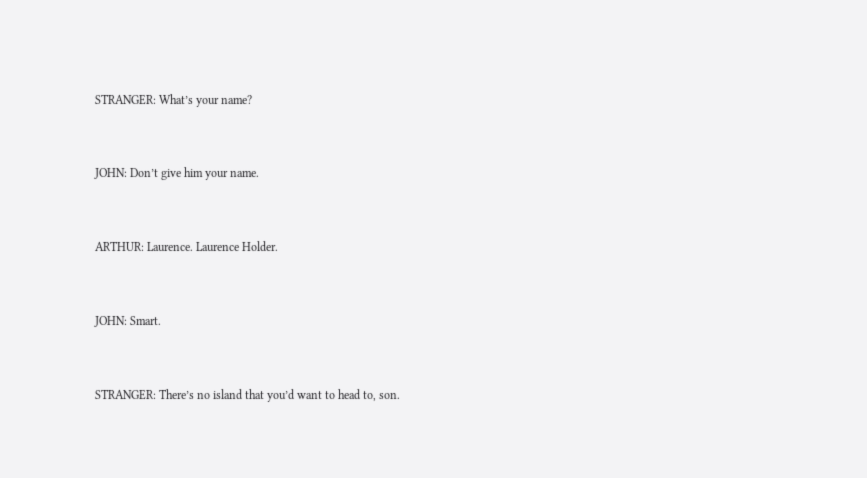STRANGER: What’s your name?


JOHN: Don’t give him your name.


ARTHUR: Laurence. Laurence Holder.


JOHN: Smart.


STRANGER: There’s no island that you’d want to head to, son.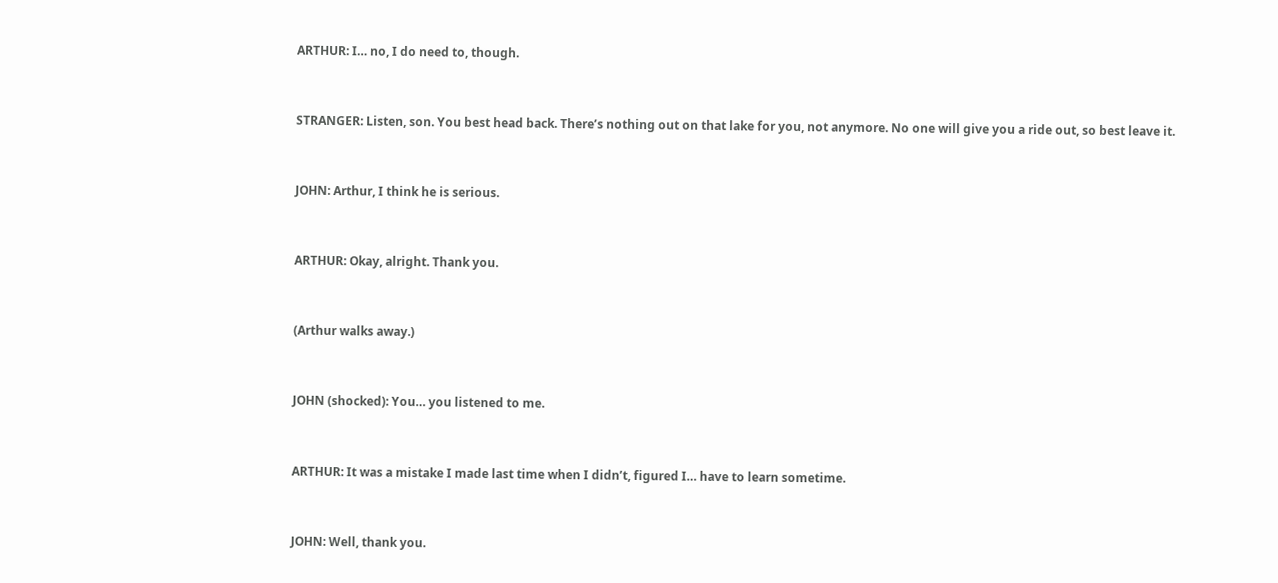ARTHUR: I… no, I do need to, though.


STRANGER: Listen, son. You best head back. There’s nothing out on that lake for you, not anymore. No one will give you a ride out, so best leave it.


JOHN: Arthur, I think he is serious.


ARTHUR: Okay, alright. Thank you.


(Arthur walks away.)


JOHN (shocked): You… you listened to me.


ARTHUR: It was a mistake I made last time when I didn’t, figured I… have to learn sometime.


JOHN: Well, thank you.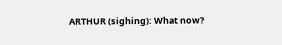ARTHUR (sighing): What now?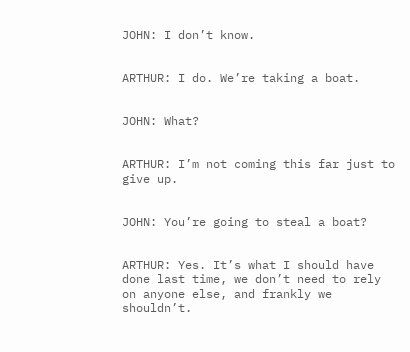JOHN: I don’t know.


ARTHUR: I do. We’re taking a boat.


JOHN: What?


ARTHUR: I’m not coming this far just to give up.


JOHN: You’re going to steal a boat?


ARTHUR: Yes. It’s what I should have done last time, we don’t need to rely on anyone else, and frankly we shouldn’t.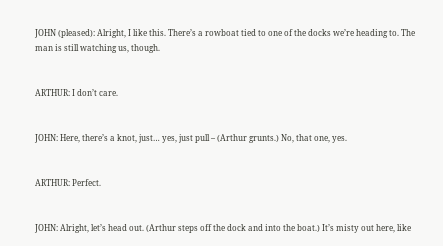JOHN (pleased): Alright, I like this. There’s a rowboat tied to one of the docks we’re heading to. The man is still watching us, though.


ARTHUR: I don’t care.


JOHN: Here, there’s a knot, just… yes, just pull – (Arthur grunts.) No, that one, yes.


ARTHUR: Perfect.


JOHN: Alright, let’s head out. (Arthur steps off the dock and into the boat.) It’s misty out here, like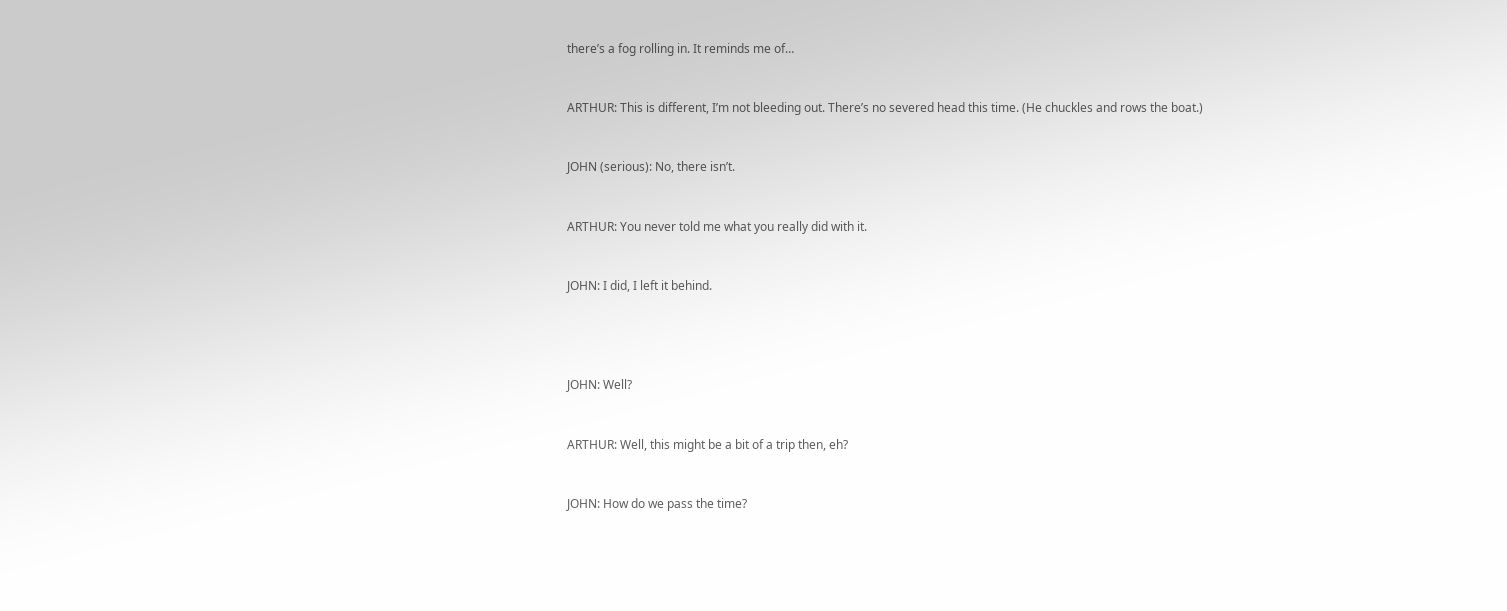there’s a fog rolling in. It reminds me of…


ARTHUR: This is different, I’m not bleeding out. There’s no severed head this time. (He chuckles and rows the boat.)


JOHN (serious): No, there isn’t.


ARTHUR: You never told me what you really did with it.


JOHN: I did, I left it behind.




JOHN: Well?


ARTHUR: Well, this might be a bit of a trip then, eh?


JOHN: How do we pass the time?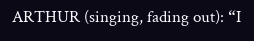ARTHUR (singing, fading out): “I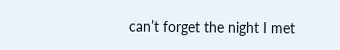can’t forget the night I met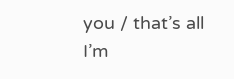you / that’s all I’m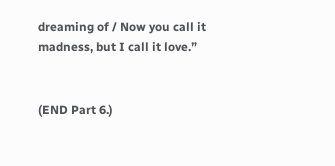dreaming of / Now you call it madness, but I call it love.”


(END Part 6.)